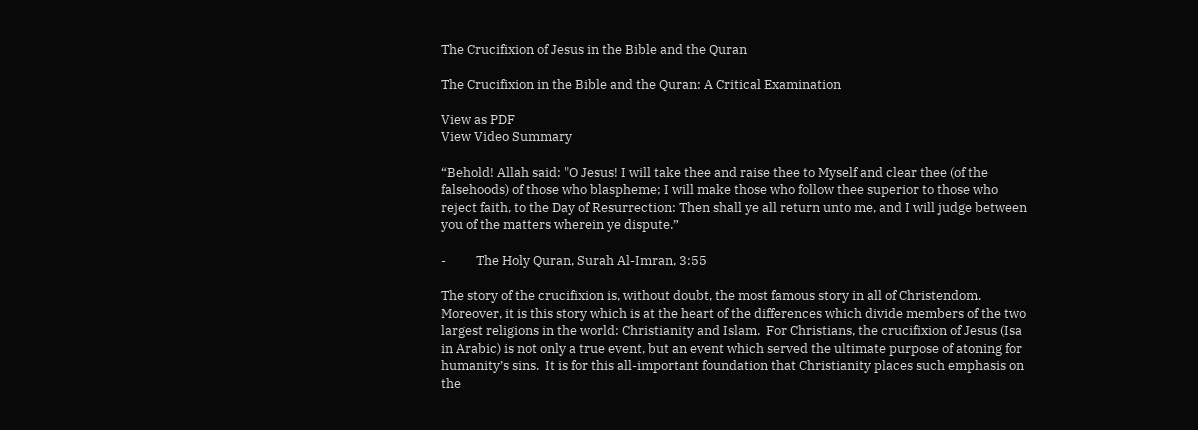The Crucifixion of Jesus in the Bible and the Quran

The Crucifixion in the Bible and the Quran: A Critical Examination

View as PDF
View Video Summary

“Behold! Allah said: "O Jesus! I will take thee and raise thee to Myself and clear thee (of the falsehoods) of those who blaspheme; I will make those who follow thee superior to those who reject faith, to the Day of Resurrection: Then shall ye all return unto me, and I will judge between you of the matters wherein ye dispute.”

-          The Holy Quran, Surah Al-Imran, 3:55

The story of the crucifixion is, without doubt, the most famous story in all of Christendom.  Moreover, it is this story which is at the heart of the differences which divide members of the two largest religions in the world: Christianity and Islam.  For Christians, the crucifixion of Jesus (Isa in Arabic) is not only a true event, but an event which served the ultimate purpose of atoning for humanity’s sins.  It is for this all-important foundation that Christianity places such emphasis on the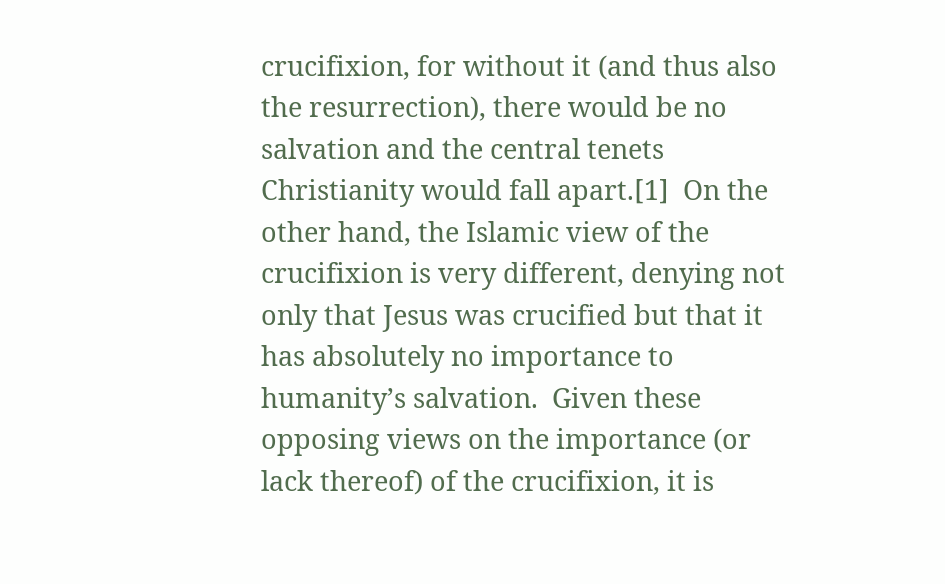crucifixion, for without it (and thus also the resurrection), there would be no salvation and the central tenets Christianity would fall apart.[1]  On the other hand, the Islamic view of the crucifixion is very different, denying not only that Jesus was crucified but that it has absolutely no importance to humanity’s salvation.  Given these opposing views on the importance (or lack thereof) of the crucifixion, it is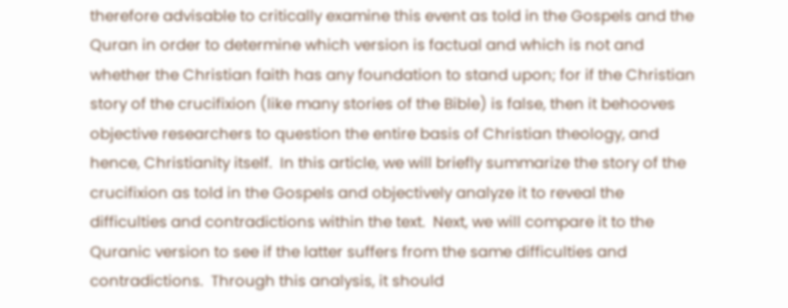therefore advisable to critically examine this event as told in the Gospels and the Quran in order to determine which version is factual and which is not and whether the Christian faith has any foundation to stand upon; for if the Christian story of the crucifixion (like many stories of the Bible) is false, then it behooves objective researchers to question the entire basis of Christian theology, and hence, Christianity itself.  In this article, we will briefly summarize the story of the crucifixion as told in the Gospels and objectively analyze it to reveal the difficulties and contradictions within the text.  Next, we will compare it to the Quranic version to see if the latter suffers from the same difficulties and contradictions.  Through this analysis, it should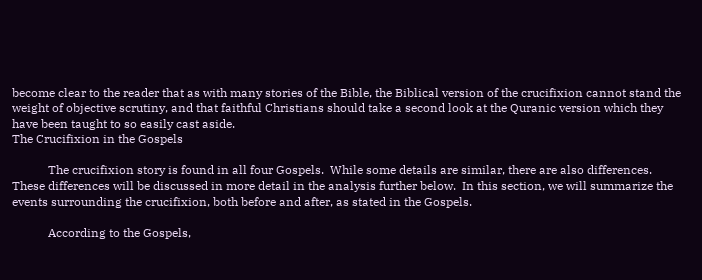become clear to the reader that as with many stories of the Bible, the Biblical version of the crucifixion cannot stand the weight of objective scrutiny, and that faithful Christians should take a second look at the Quranic version which they have been taught to so easily cast aside.
The Crucifixion in the Gospels

            The crucifixion story is found in all four Gospels.  While some details are similar, there are also differences.  These differences will be discussed in more detail in the analysis further below.  In this section, we will summarize the events surrounding the crucifixion, both before and after, as stated in the Gospels.

            According to the Gospels,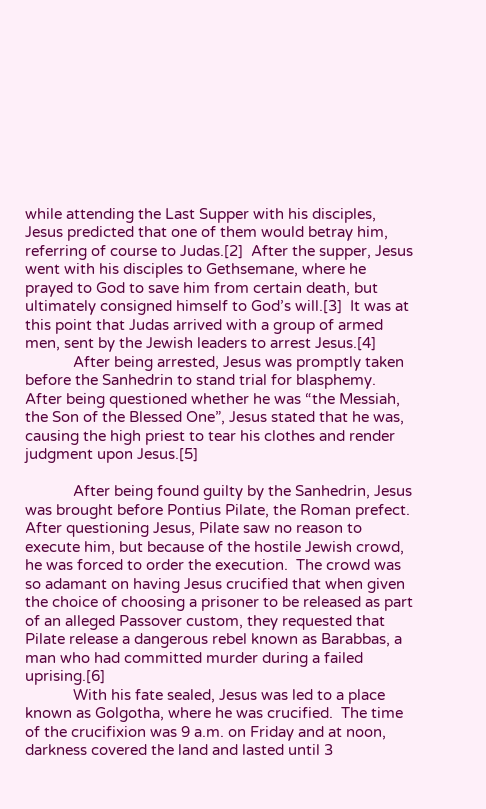while attending the Last Supper with his disciples, Jesus predicted that one of them would betray him, referring of course to Judas.[2]  After the supper, Jesus went with his disciples to Gethsemane, where he prayed to God to save him from certain death, but ultimately consigned himself to God’s will.[3]  It was at this point that Judas arrived with a group of armed men, sent by the Jewish leaders to arrest Jesus.[4]
            After being arrested, Jesus was promptly taken before the Sanhedrin to stand trial for blasphemy.  After being questioned whether he was “the Messiah, the Son of the Blessed One”, Jesus stated that he was, causing the high priest to tear his clothes and render judgment upon Jesus.[5]

            After being found guilty by the Sanhedrin, Jesus was brought before Pontius Pilate, the Roman prefect.  After questioning Jesus, Pilate saw no reason to execute him, but because of the hostile Jewish crowd, he was forced to order the execution.  The crowd was so adamant on having Jesus crucified that when given the choice of choosing a prisoner to be released as part of an alleged Passover custom, they requested that Pilate release a dangerous rebel known as Barabbas, a man who had committed murder during a failed uprising.[6]
            With his fate sealed, Jesus was led to a place known as Golgotha, where he was crucified.  The time of the crucifixion was 9 a.m. on Friday and at noon, darkness covered the land and lasted until 3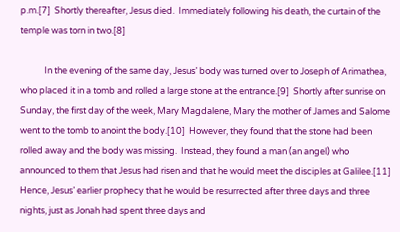p.m.[7]  Shortly thereafter, Jesus died.  Immediately following his death, the curtain of the temple was torn in two.[8]

            In the evening of the same day, Jesus’ body was turned over to Joseph of Arimathea, who placed it in a tomb and rolled a large stone at the entrance.[9]  Shortly after sunrise on Sunday, the first day of the week, Mary Magdalene, Mary the mother of James and Salome went to the tomb to anoint the body.[10]  However, they found that the stone had been rolled away and the body was missing.  Instead, they found a man (an angel) who announced to them that Jesus had risen and that he would meet the disciples at Galilee.[11]  Hence, Jesus’ earlier prophecy that he would be resurrected after three days and three nights, just as Jonah had spent three days and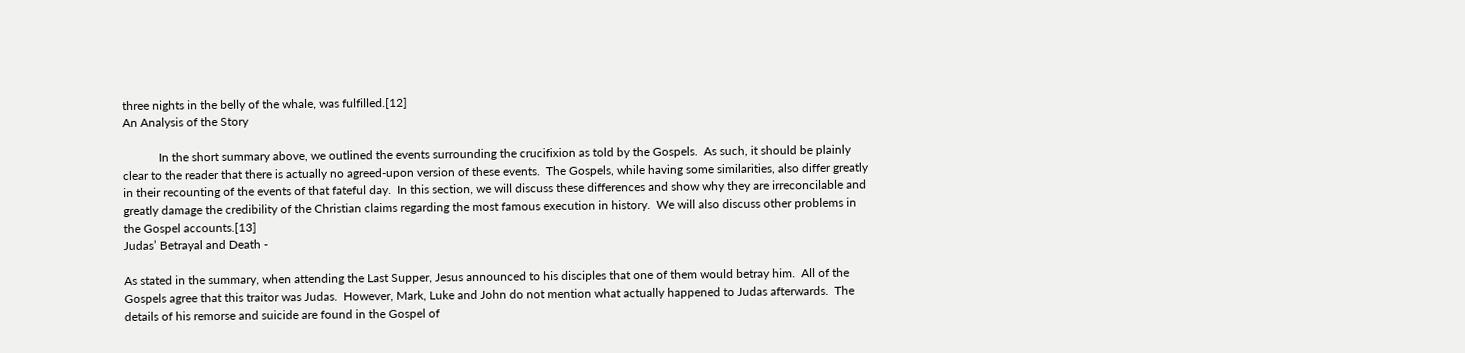three nights in the belly of the whale, was fulfilled.[12]
An Analysis of the Story

            In the short summary above, we outlined the events surrounding the crucifixion as told by the Gospels.  As such, it should be plainly clear to the reader that there is actually no agreed-upon version of these events.  The Gospels, while having some similarities, also differ greatly in their recounting of the events of that fateful day.  In this section, we will discuss these differences and show why they are irreconcilable and greatly damage the credibility of the Christian claims regarding the most famous execution in history.  We will also discuss other problems in the Gospel accounts.[13]
Judas’ Betrayal and Death -

As stated in the summary, when attending the Last Supper, Jesus announced to his disciples that one of them would betray him.  All of the Gospels agree that this traitor was Judas.  However, Mark, Luke and John do not mention what actually happened to Judas afterwards.  The details of his remorse and suicide are found in the Gospel of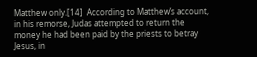Matthew only.[14]  According to Matthew’s account, in his remorse, Judas attempted to return the money he had been paid by the priests to betray Jesus, in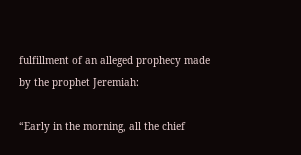fulfillment of an alleged prophecy made by the prophet Jeremiah:

“Early in the morning, all the chief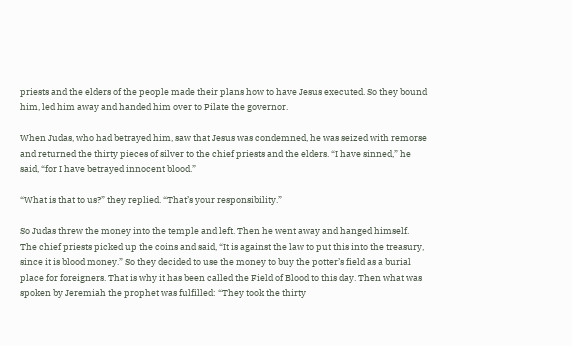priests and the elders of the people made their plans how to have Jesus executed. So they bound him, led him away and handed him over to Pilate the governor.

When Judas, who had betrayed him, saw that Jesus was condemned, he was seized with remorse and returned the thirty pieces of silver to the chief priests and the elders. “I have sinned,” he said, “for I have betrayed innocent blood.”

“What is that to us?” they replied. “That’s your responsibility.”

So Judas threw the money into the temple and left. Then he went away and hanged himself.
The chief priests picked up the coins and said, “It is against the law to put this into the treasury, since it is blood money.” So they decided to use the money to buy the potter’s field as a burial place for foreigners. That is why it has been called the Field of Blood to this day. Then what was spoken by Jeremiah the prophet was fulfilled: “They took the thirty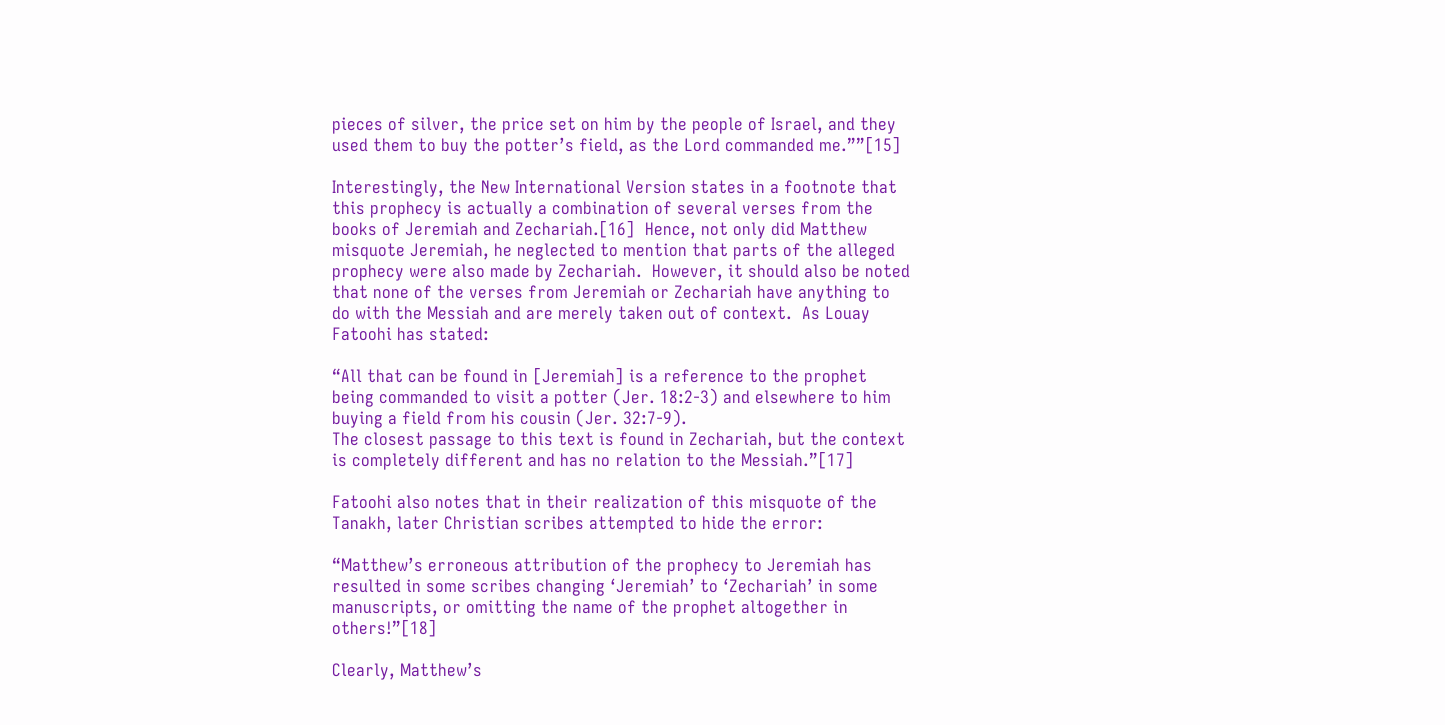pieces of silver, the price set on him by the people of Israel, and they used them to buy the potter’s field, as the Lord commanded me.””[15]

Interestingly, the New International Version states in a footnote that this prophecy is actually a combination of several verses from the books of Jeremiah and Zechariah.[16]  Hence, not only did Matthew misquote Jeremiah, he neglected to mention that parts of the alleged prophecy were also made by Zechariah.  However, it should also be noted that none of the verses from Jeremiah or Zechariah have anything to do with the Messiah and are merely taken out of context.  As Louay Fatoohi has stated:

“All that can be found in [Jeremiah] is a reference to the prophet being commanded to visit a potter (Jer. 18:2-3) and elsewhere to him buying a field from his cousin (Jer. 32:7-9).
The closest passage to this text is found in Zechariah, but the context is completely different and has no relation to the Messiah.”[17]

Fatoohi also notes that in their realization of this misquote of the Tanakh, later Christian scribes attempted to hide the error:

“Matthew’s erroneous attribution of the prophecy to Jeremiah has resulted in some scribes changing ‘Jeremiah’ to ‘Zechariah’ in some manuscripts, or omitting the name of the prophet altogether in others!”[18]

Clearly, Matthew’s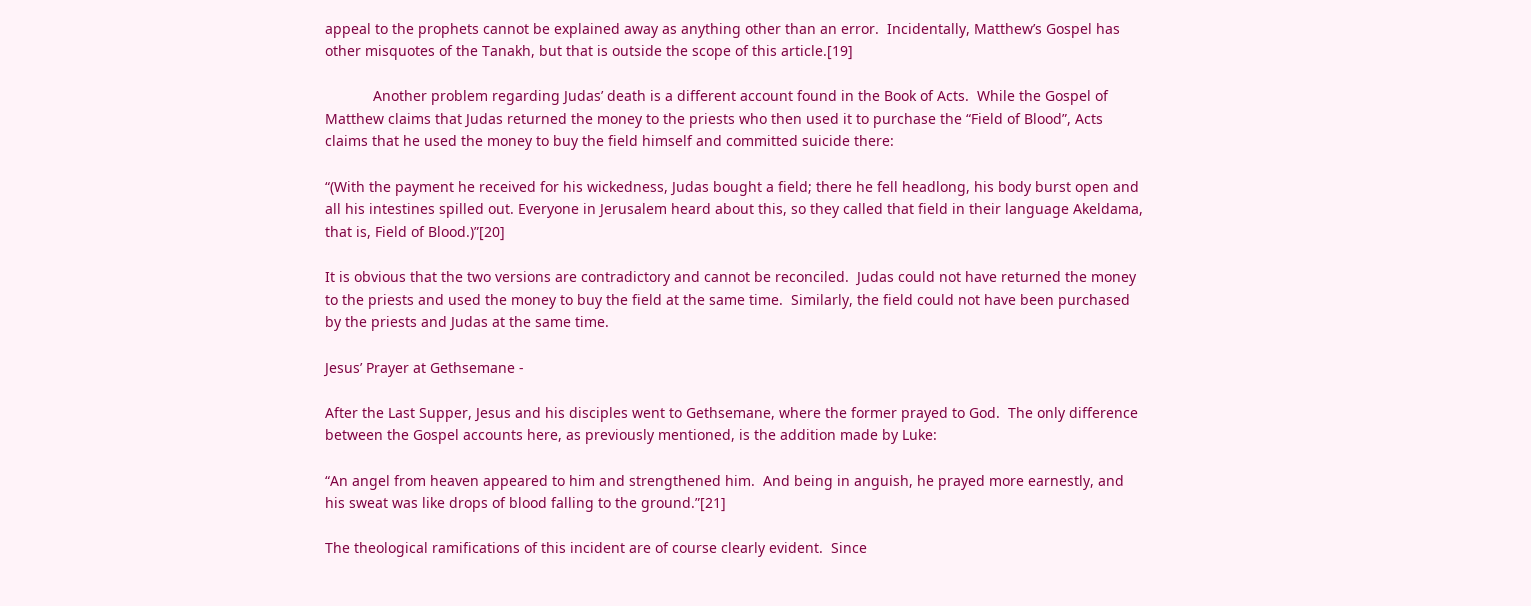appeal to the prophets cannot be explained away as anything other than an error.  Incidentally, Matthew’s Gospel has other misquotes of the Tanakh, but that is outside the scope of this article.[19]

            Another problem regarding Judas’ death is a different account found in the Book of Acts.  While the Gospel of Matthew claims that Judas returned the money to the priests who then used it to purchase the “Field of Blood”, Acts claims that he used the money to buy the field himself and committed suicide there:

“(With the payment he received for his wickedness, Judas bought a field; there he fell headlong, his body burst open and all his intestines spilled out. Everyone in Jerusalem heard about this, so they called that field in their language Akeldama, that is, Field of Blood.)”[20]

It is obvious that the two versions are contradictory and cannot be reconciled.  Judas could not have returned the money to the priests and used the money to buy the field at the same time.  Similarly, the field could not have been purchased by the priests and Judas at the same time.

Jesus’ Prayer at Gethsemane -

After the Last Supper, Jesus and his disciples went to Gethsemane, where the former prayed to God.  The only difference between the Gospel accounts here, as previously mentioned, is the addition made by Luke:

“An angel from heaven appeared to him and strengthened him.  And being in anguish, he prayed more earnestly, and his sweat was like drops of blood falling to the ground.”[21]

The theological ramifications of this incident are of course clearly evident.  Since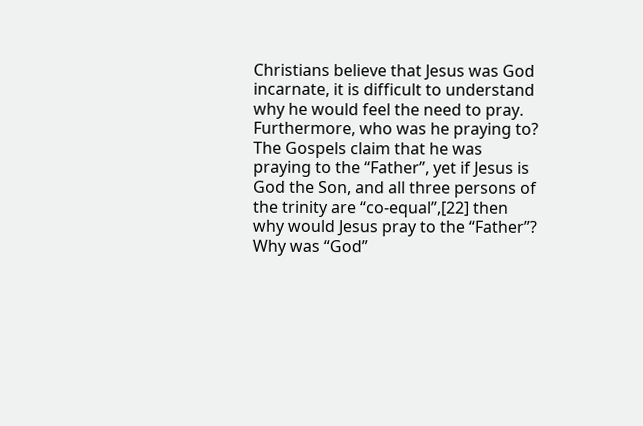Christians believe that Jesus was God incarnate, it is difficult to understand why he would feel the need to pray.  Furthermore, who was he praying to?  The Gospels claim that he was praying to the “Father”, yet if Jesus is God the Son, and all three persons of the trinity are “co-equal”,[22] then why would Jesus pray to the “Father”?  Why was “God”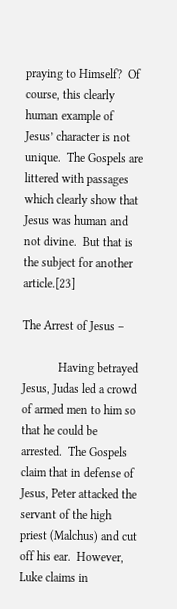praying to Himself?  Of course, this clearly human example of Jesus’ character is not unique.  The Gospels are littered with passages which clearly show that Jesus was human and not divine.  But that is the subject for another article.[23]

The Arrest of Jesus –

            Having betrayed Jesus, Judas led a crowd of armed men to him so that he could be arrested.  The Gospels claim that in defense of Jesus, Peter attacked the servant of the high priest (Malchus) and cut off his ear.  However, Luke claims in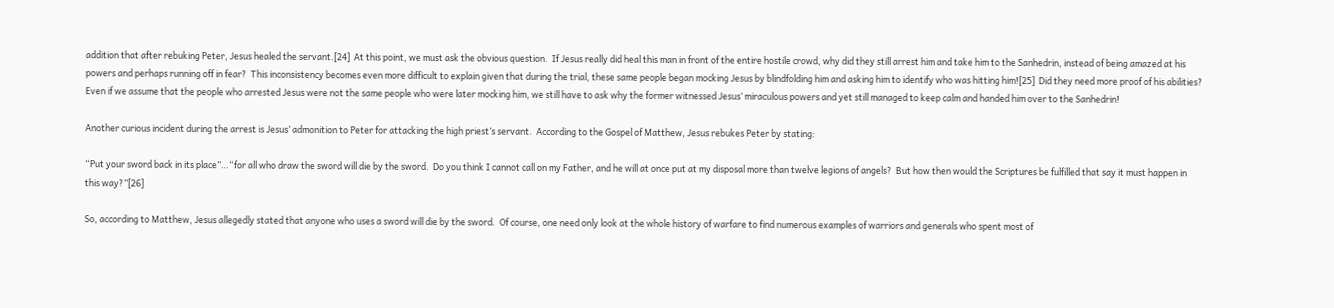addition that after rebuking Peter, Jesus healed the servant.[24]  At this point, we must ask the obvious question.  If Jesus really did heal this man in front of the entire hostile crowd, why did they still arrest him and take him to the Sanhedrin, instead of being amazed at his powers and perhaps running off in fear?  This inconsistency becomes even more difficult to explain given that during the trial, these same people began mocking Jesus by blindfolding him and asking him to identify who was hitting him![25]  Did they need more proof of his abilities?  Even if we assume that the people who arrested Jesus were not the same people who were later mocking him, we still have to ask why the former witnessed Jesus’ miraculous powers and yet still managed to keep calm and handed him over to the Sanhedrin!

Another curious incident during the arrest is Jesus’ admonition to Peter for attacking the high priest’s servant.  According to the Gospel of Matthew, Jesus rebukes Peter by stating:

“Put your sword back in its place”…“for all who draw the sword will die by the sword.  Do you think I cannot call on my Father, and he will at once put at my disposal more than twelve legions of angels?  But how then would the Scriptures be fulfilled that say it must happen in this way?”[26]

So, according to Matthew, Jesus allegedly stated that anyone who uses a sword will die by the sword.  Of course, one need only look at the whole history of warfare to find numerous examples of warriors and generals who spent most of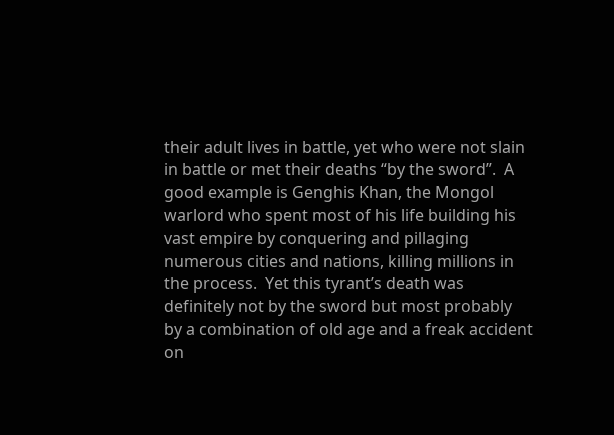their adult lives in battle, yet who were not slain in battle or met their deaths “by the sword”.  A good example is Genghis Khan, the Mongol warlord who spent most of his life building his vast empire by conquering and pillaging numerous cities and nations, killing millions in the process.  Yet this tyrant’s death was definitely not by the sword but most probably by a combination of old age and a freak accident on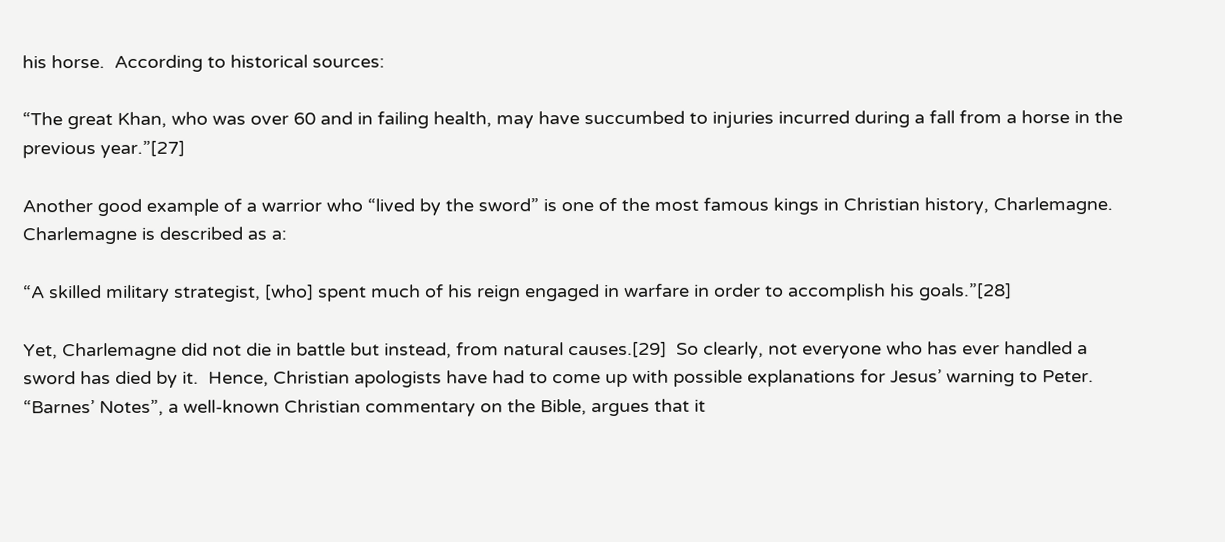his horse.  According to historical sources:

“The great Khan, who was over 60 and in failing health, may have succumbed to injuries incurred during a fall from a horse in the previous year.”[27]

Another good example of a warrior who “lived by the sword” is one of the most famous kings in Christian history, Charlemagne.  Charlemagne is described as a:

“A skilled military strategist, [who] spent much of his reign engaged in warfare in order to accomplish his goals.”[28]

Yet, Charlemagne did not die in battle but instead, from natural causes.[29]  So clearly, not everyone who has ever handled a sword has died by it.  Hence, Christian apologists have had to come up with possible explanations for Jesus’ warning to Peter.  “Barnes’ Notes”, a well-known Christian commentary on the Bible, argues that it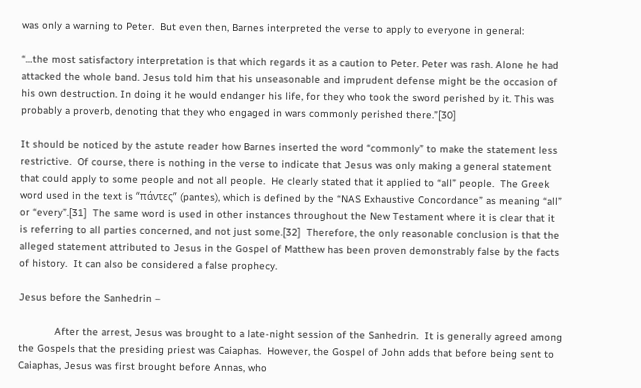was only a warning to Peter.  But even then, Barnes interpreted the verse to apply to everyone in general:

“…the most satisfactory interpretation is that which regards it as a caution to Peter. Peter was rash. Alone he had attacked the whole band. Jesus told him that his unseasonable and imprudent defense might be the occasion of his own destruction. In doing it he would endanger his life, for they who took the sword perished by it. This was probably a proverb, denoting that they who engaged in wars commonly perished there.”[30]

It should be noticed by the astute reader how Barnes inserted the word “commonly” to make the statement less restrictive.  Of course, there is nothing in the verse to indicate that Jesus was only making a general statement that could apply to some people and not all people.  He clearly stated that it applied to “all” people.  The Greek word used in the text is “πάντες” (pantes), which is defined by the “NAS Exhaustive Concordance” as meaning “all” or “every”.[31]  The same word is used in other instances throughout the New Testament where it is clear that it is referring to all parties concerned, and not just some.[32]  Therefore, the only reasonable conclusion is that the alleged statement attributed to Jesus in the Gospel of Matthew has been proven demonstrably false by the facts of history.  It can also be considered a false prophecy.

Jesus before the Sanhedrin –

            After the arrest, Jesus was brought to a late-night session of the Sanhedrin.  It is generally agreed among the Gospels that the presiding priest was Caiaphas.  However, the Gospel of John adds that before being sent to Caiaphas, Jesus was first brought before Annas, who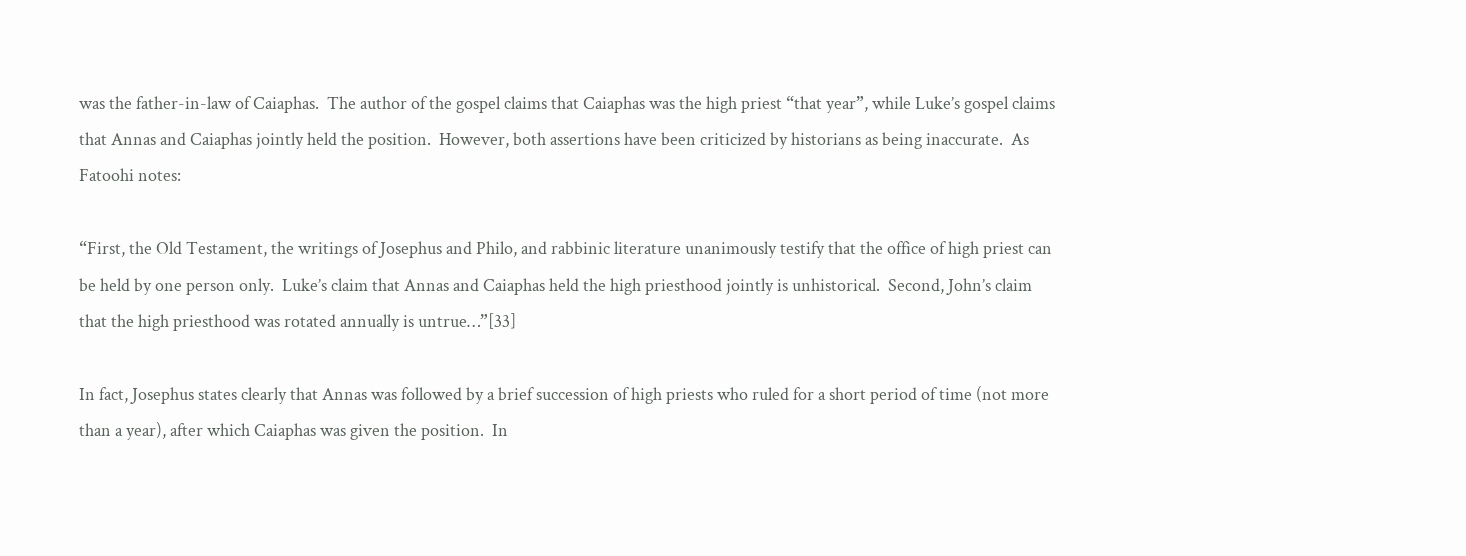was the father-in-law of Caiaphas.  The author of the gospel claims that Caiaphas was the high priest “that year”, while Luke’s gospel claims that Annas and Caiaphas jointly held the position.  However, both assertions have been criticized by historians as being inaccurate.  As Fatoohi notes:

“First, the Old Testament, the writings of Josephus and Philo, and rabbinic literature unanimously testify that the office of high priest can be held by one person only.  Luke’s claim that Annas and Caiaphas held the high priesthood jointly is unhistorical.  Second, John’s claim that the high priesthood was rotated annually is untrue…”[33]

In fact, Josephus states clearly that Annas was followed by a brief succession of high priests who ruled for a short period of time (not more than a year), after which Caiaphas was given the position.  In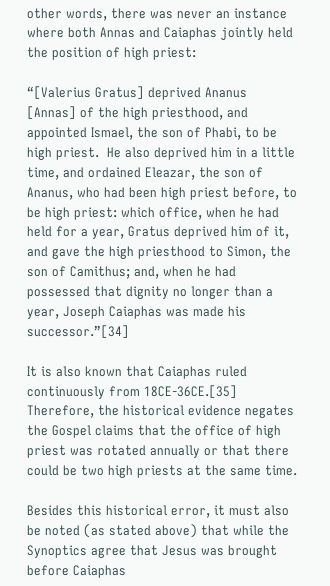other words, there was never an instance where both Annas and Caiaphas jointly held the position of high priest:

“[Valerius Gratus] deprived Ananus [Annas] of the high priesthood, and appointed Ismael, the son of Phabi, to be high priest.  He also deprived him in a little time, and ordained Eleazar, the son of Ananus, who had been high priest before, to be high priest: which office, when he had held for a year, Gratus deprived him of it, and gave the high priesthood to Simon, the son of Camithus; and, when he had possessed that dignity no longer than a year, Joseph Caiaphas was made his successor.”[34]

It is also known that Caiaphas ruled continuously from 18CE-36CE.[35]  Therefore, the historical evidence negates the Gospel claims that the office of high priest was rotated annually or that there could be two high priests at the same time.

Besides this historical error, it must also be noted (as stated above) that while the Synoptics agree that Jesus was brought before Caiaphas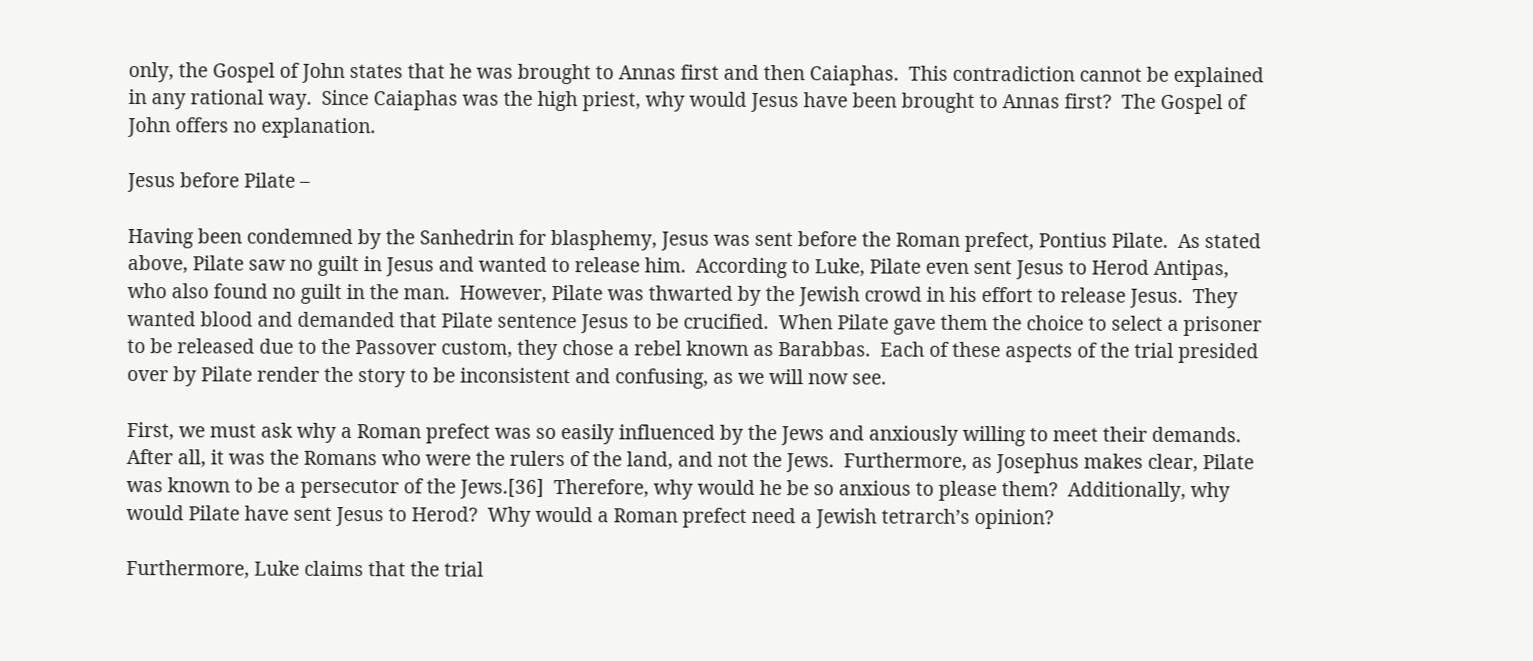only, the Gospel of John states that he was brought to Annas first and then Caiaphas.  This contradiction cannot be explained in any rational way.  Since Caiaphas was the high priest, why would Jesus have been brought to Annas first?  The Gospel of John offers no explanation.

Jesus before Pilate –

Having been condemned by the Sanhedrin for blasphemy, Jesus was sent before the Roman prefect, Pontius Pilate.  As stated above, Pilate saw no guilt in Jesus and wanted to release him.  According to Luke, Pilate even sent Jesus to Herod Antipas, who also found no guilt in the man.  However, Pilate was thwarted by the Jewish crowd in his effort to release Jesus.  They wanted blood and demanded that Pilate sentence Jesus to be crucified.  When Pilate gave them the choice to select a prisoner to be released due to the Passover custom, they chose a rebel known as Barabbas.  Each of these aspects of the trial presided over by Pilate render the story to be inconsistent and confusing, as we will now see.

First, we must ask why a Roman prefect was so easily influenced by the Jews and anxiously willing to meet their demands.  After all, it was the Romans who were the rulers of the land, and not the Jews.  Furthermore, as Josephus makes clear, Pilate was known to be a persecutor of the Jews.[36]  Therefore, why would he be so anxious to please them?  Additionally, why would Pilate have sent Jesus to Herod?  Why would a Roman prefect need a Jewish tetrarch’s opinion?

Furthermore, Luke claims that the trial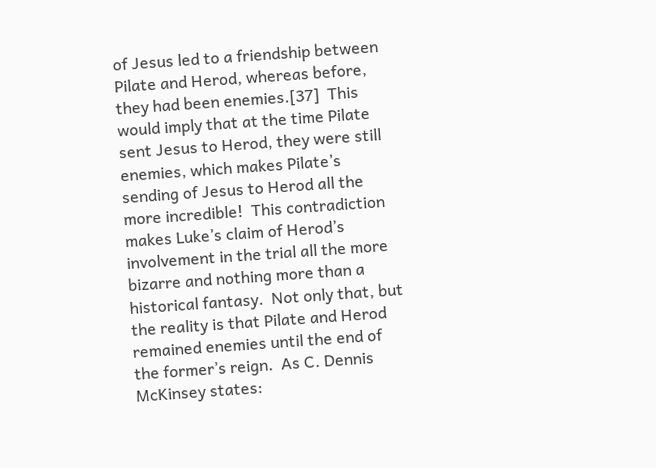of Jesus led to a friendship between Pilate and Herod, whereas before, they had been enemies.[37]  This would imply that at the time Pilate sent Jesus to Herod, they were still enemies, which makes Pilate’s sending of Jesus to Herod all the more incredible!  This contradiction makes Luke’s claim of Herod’s involvement in the trial all the more bizarre and nothing more than a historical fantasy.  Not only that, but the reality is that Pilate and Herod remained enemies until the end of the former’s reign.  As C. Dennis McKinsey states: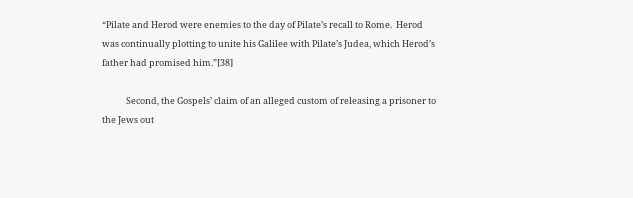“Pilate and Herod were enemies to the day of Pilate’s recall to Rome.  Herod was continually plotting to unite his Galilee with Pilate’s Judea, which Herod’s father had promised him.”[38]

            Second, the Gospels’ claim of an alleged custom of releasing a prisoner to the Jews out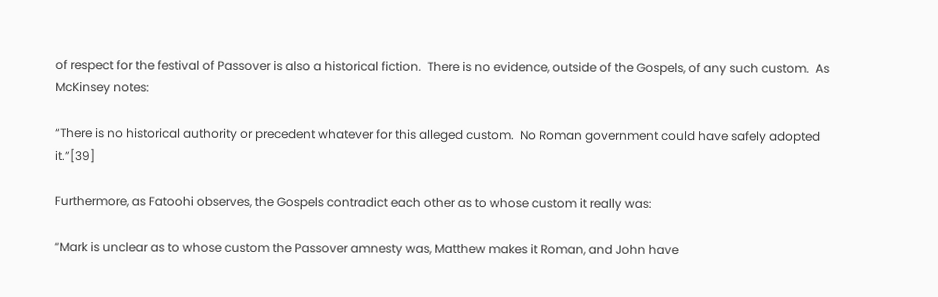of respect for the festival of Passover is also a historical fiction.  There is no evidence, outside of the Gospels, of any such custom.  As McKinsey notes:

“There is no historical authority or precedent whatever for this alleged custom.  No Roman government could have safely adopted it.”[39]

Furthermore, as Fatoohi observes, the Gospels contradict each other as to whose custom it really was:

“Mark is unclear as to whose custom the Passover amnesty was, Matthew makes it Roman, and John have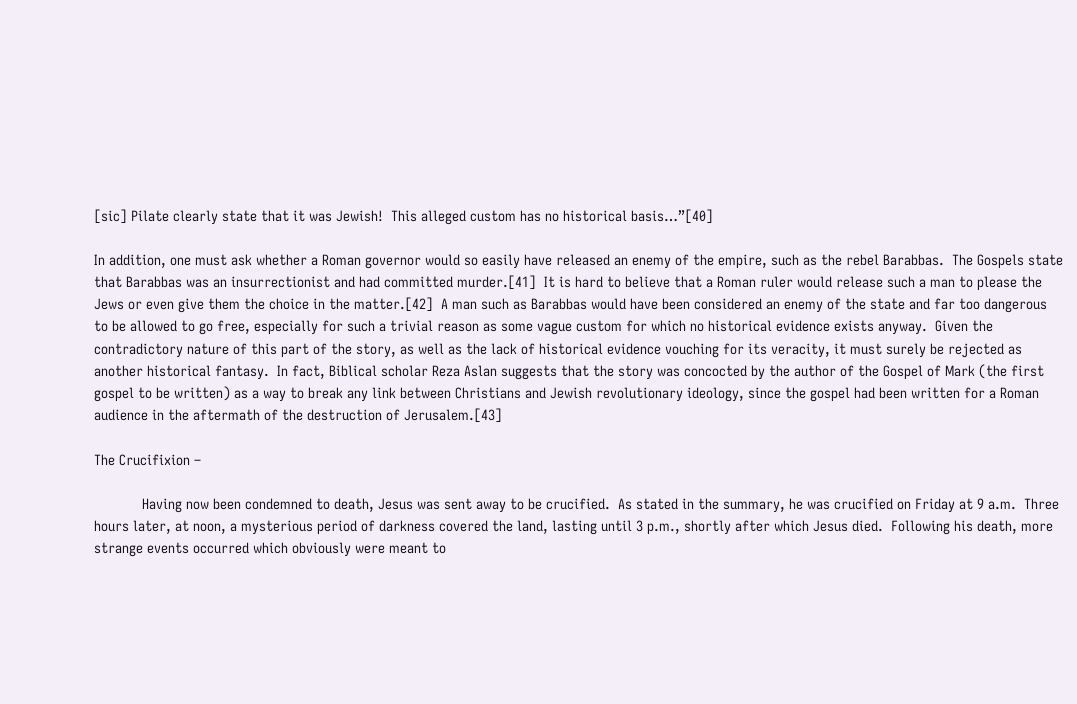[sic] Pilate clearly state that it was Jewish!  This alleged custom has no historical basis…”[40]

In addition, one must ask whether a Roman governor would so easily have released an enemy of the empire, such as the rebel Barabbas.  The Gospels state that Barabbas was an insurrectionist and had committed murder.[41]  It is hard to believe that a Roman ruler would release such a man to please the Jews or even give them the choice in the matter.[42]  A man such as Barabbas would have been considered an enemy of the state and far too dangerous to be allowed to go free, especially for such a trivial reason as some vague custom for which no historical evidence exists anyway.  Given the contradictory nature of this part of the story, as well as the lack of historical evidence vouching for its veracity, it must surely be rejected as another historical fantasy.  In fact, Biblical scholar Reza Aslan suggests that the story was concocted by the author of the Gospel of Mark (the first gospel to be written) as a way to break any link between Christians and Jewish revolutionary ideology, since the gospel had been written for a Roman audience in the aftermath of the destruction of Jerusalem.[43]

The Crucifixion –

            Having now been condemned to death, Jesus was sent away to be crucified.  As stated in the summary, he was crucified on Friday at 9 a.m.  Three hours later, at noon, a mysterious period of darkness covered the land, lasting until 3 p.m., shortly after which Jesus died.  Following his death, more strange events occurred which obviously were meant to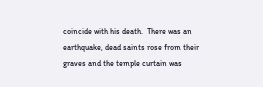coincide with his death.  There was an earthquake, dead saints rose from their graves and the temple curtain was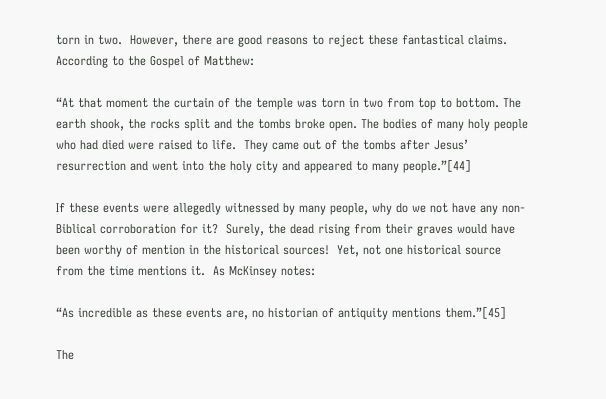torn in two.  However, there are good reasons to reject these fantastical claims.  According to the Gospel of Matthew:

“At that moment the curtain of the temple was torn in two from top to bottom. The earth shook, the rocks split and the tombs broke open. The bodies of many holy people who had died were raised to life.  They came out of the tombs after Jesus’ resurrection and went into the holy city and appeared to many people.”[44]

If these events were allegedly witnessed by many people, why do we not have any non-Biblical corroboration for it?  Surely, the dead rising from their graves would have been worthy of mention in the historical sources!  Yet, not one historical source from the time mentions it.  As McKinsey notes:

“As incredible as these events are, no historian of antiquity mentions them.”[45]

The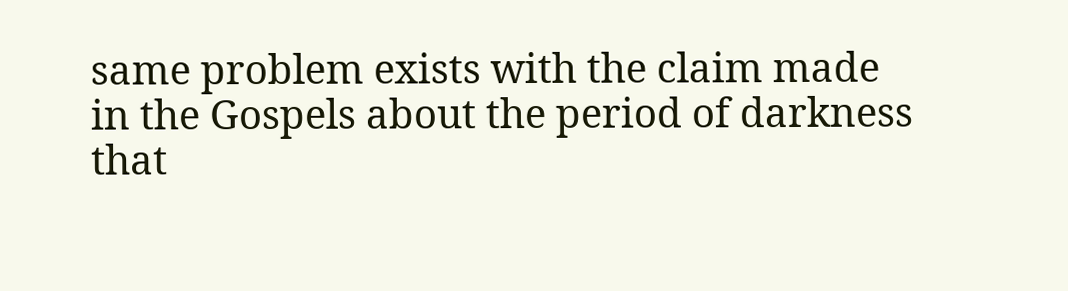same problem exists with the claim made in the Gospels about the period of darkness that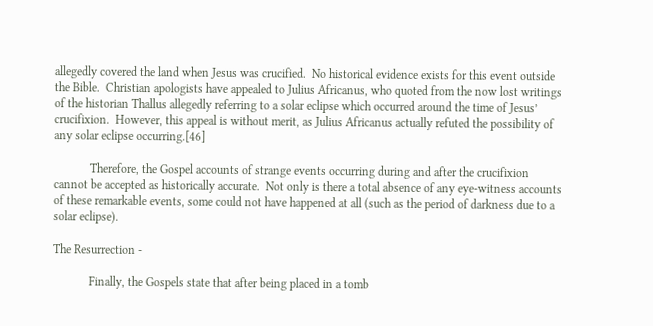allegedly covered the land when Jesus was crucified.  No historical evidence exists for this event outside the Bible.  Christian apologists have appealed to Julius Africanus, who quoted from the now lost writings of the historian Thallus allegedly referring to a solar eclipse which occurred around the time of Jesus’ crucifixion.  However, this appeal is without merit, as Julius Africanus actually refuted the possibility of any solar eclipse occurring.[46]

            Therefore, the Gospel accounts of strange events occurring during and after the crucifixion cannot be accepted as historically accurate.  Not only is there a total absence of any eye-witness accounts of these remarkable events, some could not have happened at all (such as the period of darkness due to a solar eclipse).

The Resurrection -

            Finally, the Gospels state that after being placed in a tomb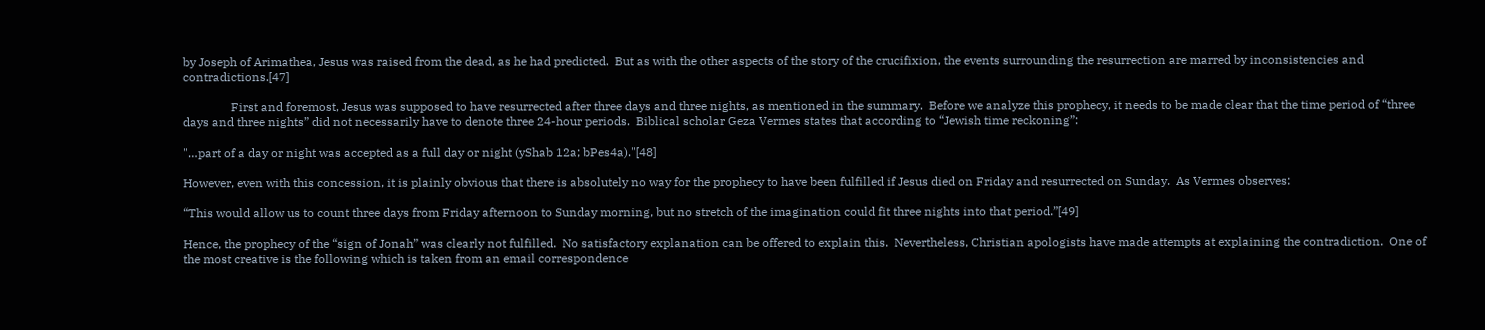by Joseph of Arimathea, Jesus was raised from the dead, as he had predicted.  But as with the other aspects of the story of the crucifixion, the events surrounding the resurrection are marred by inconsistencies and contradictions.[47]

                First and foremost, Jesus was supposed to have resurrected after three days and three nights, as mentioned in the summary.  Before we analyze this prophecy, it needs to be made clear that the time period of “three days and three nights” did not necessarily have to denote three 24-hour periods.  Biblical scholar Geza Vermes states that according to “Jewish time reckoning”:

"…part of a day or night was accepted as a full day or night (yShab 12a; bPes4a)."[48]

However, even with this concession, it is plainly obvious that there is absolutely no way for the prophecy to have been fulfilled if Jesus died on Friday and resurrected on Sunday.  As Vermes observes:

“This would allow us to count three days from Friday afternoon to Sunday morning, but no stretch of the imagination could fit three nights into that period.”[49]

Hence, the prophecy of the “sign of Jonah” was clearly not fulfilled.  No satisfactory explanation can be offered to explain this.  Nevertheless, Christian apologists have made attempts at explaining the contradiction.  One of the most creative is the following which is taken from an email correspondence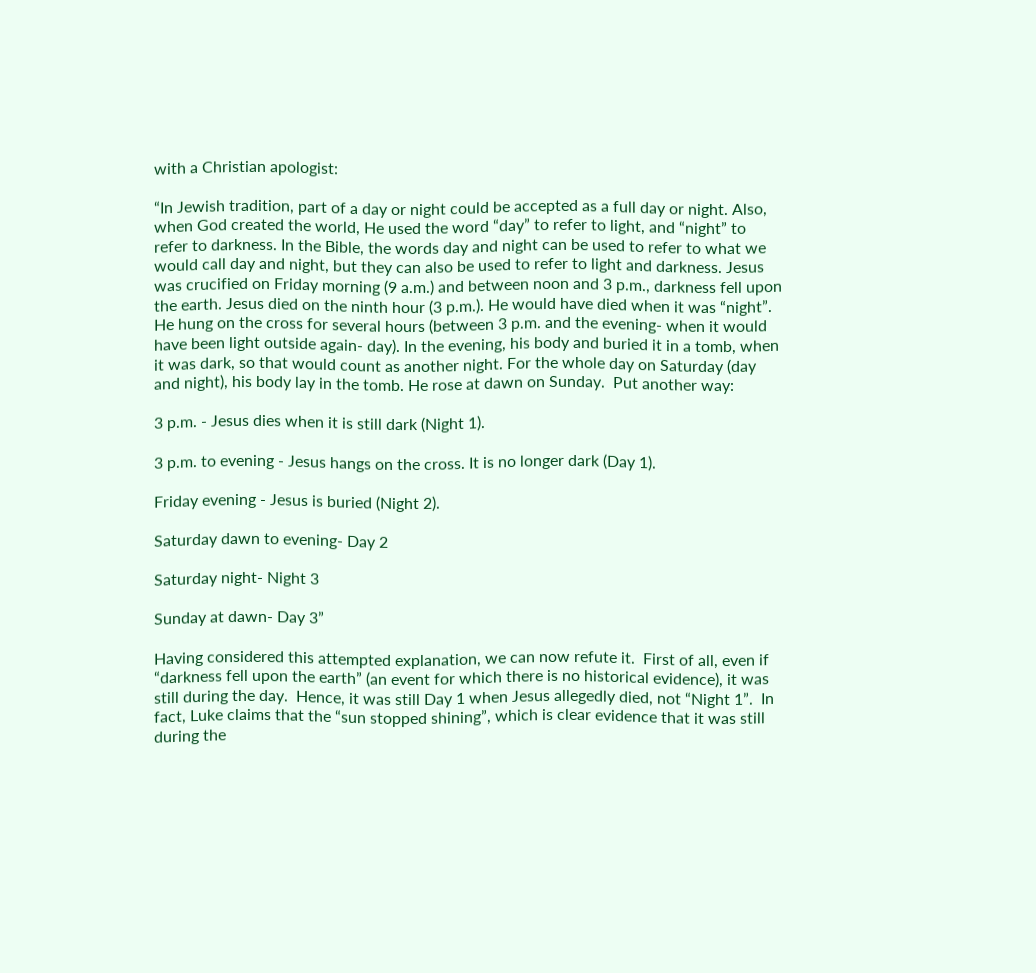with a Christian apologist:

“In Jewish tradition, part of a day or night could be accepted as a full day or night. Also, when God created the world, He used the word “day” to refer to light, and “night” to refer to darkness. In the Bible, the words day and night can be used to refer to what we would call day and night, but they can also be used to refer to light and darkness. Jesus was crucified on Friday morning (9 a.m.) and between noon and 3 p.m., darkness fell upon the earth. Jesus died on the ninth hour (3 p.m.). He would have died when it was “night”. He hung on the cross for several hours (between 3 p.m. and the evening- when it would have been light outside again- day). In the evening, his body and buried it in a tomb, when it was dark, so that would count as another night. For the whole day on Saturday (day and night), his body lay in the tomb. He rose at dawn on Sunday.  Put another way:

3 p.m. - Jesus dies when it is still dark (Night 1).

3 p.m. to evening - Jesus hangs on the cross. It is no longer dark (Day 1).

Friday evening - Jesus is buried (Night 2).

Saturday dawn to evening- Day 2

Saturday night- Night 3

Sunday at dawn- Day 3”

Having considered this attempted explanation, we can now refute it.  First of all, even if “darkness fell upon the earth” (an event for which there is no historical evidence), it was still during the day.  Hence, it was still Day 1 when Jesus allegedly died, not “Night 1”.  In fact, Luke claims that the “sun stopped shining”, which is clear evidence that it was still during the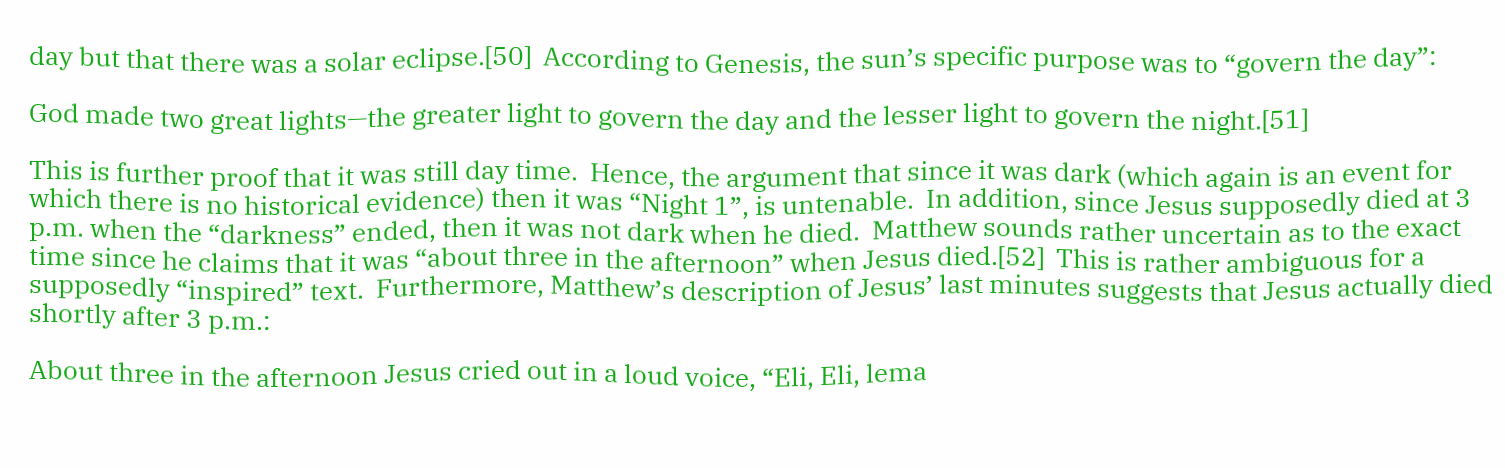day but that there was a solar eclipse.[50]  According to Genesis, the sun’s specific purpose was to “govern the day”:

God made two great lights—the greater light to govern the day and the lesser light to govern the night.[51]

This is further proof that it was still day time.  Hence, the argument that since it was dark (which again is an event for which there is no historical evidence) then it was “Night 1”, is untenable.  In addition, since Jesus supposedly died at 3 p.m. when the “darkness” ended, then it was not dark when he died.  Matthew sounds rather uncertain as to the exact time since he claims that it was “about three in the afternoon” when Jesus died.[52]  This is rather ambiguous for a supposedly “inspired” text.  Furthermore, Matthew’s description of Jesus’ last minutes suggests that Jesus actually died shortly after 3 p.m.:

About three in the afternoon Jesus cried out in a loud voice, “Eli, Eli, lema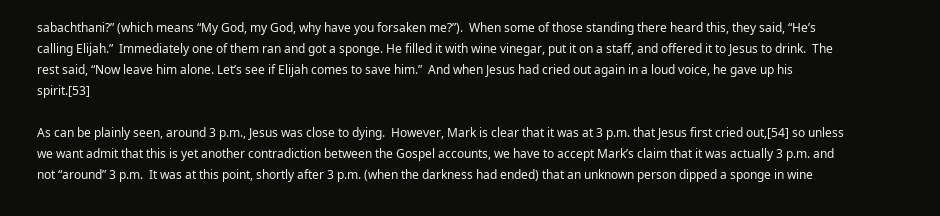sabachthani?” (which means “My God, my God, why have you forsaken me?”).  When some of those standing there heard this, they said, “He’s calling Elijah.”  Immediately one of them ran and got a sponge. He filled it with wine vinegar, put it on a staff, and offered it to Jesus to drink.  The rest said, “Now leave him alone. Let’s see if Elijah comes to save him.”  And when Jesus had cried out again in a loud voice, he gave up his spirit.[53]

As can be plainly seen, around 3 p.m., Jesus was close to dying.  However, Mark is clear that it was at 3 p.m. that Jesus first cried out,[54] so unless we want admit that this is yet another contradiction between the Gospel accounts, we have to accept Mark’s claim that it was actually 3 p.m. and not “around” 3 p.m.  It was at this point, shortly after 3 p.m. (when the darkness had ended) that an unknown person dipped a sponge in wine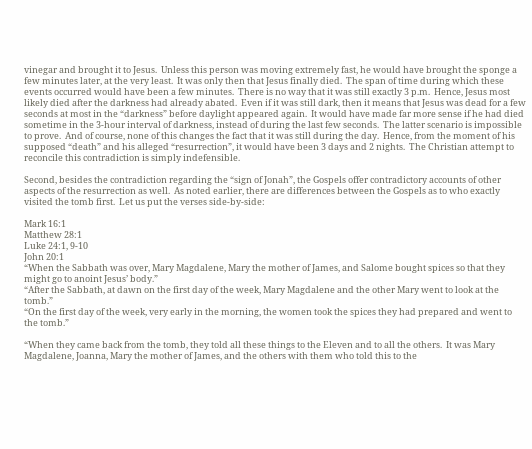vinegar and brought it to Jesus.  Unless this person was moving extremely fast, he would have brought the sponge a few minutes later, at the very least.  It was only then that Jesus finally died.  The span of time during which these events occurred would have been a few minutes.  There is no way that it was still exactly 3 p.m.  Hence, Jesus most likely died after the darkness had already abated.  Even if it was still dark, then it means that Jesus was dead for a few seconds at most in the “darkness” before daylight appeared again.  It would have made far more sense if he had died sometime in the 3-hour interval of darkness, instead of during the last few seconds.  The latter scenario is impossible to prove.  And of course, none of this changes the fact that it was still during the day.  Hence, from the moment of his supposed “death” and his alleged “resurrection”, it would have been 3 days and 2 nights.  The Christian attempt to reconcile this contradiction is simply indefensible.

Second, besides the contradiction regarding the “sign of Jonah”, the Gospels offer contradictory accounts of other aspects of the resurrection as well.  As noted earlier, there are differences between the Gospels as to who exactly visited the tomb first.  Let us put the verses side-by-side:

Mark 16:1
Matthew 28:1
Luke 24:1, 9-10
John 20:1
“When the Sabbath was over, Mary Magdalene, Mary the mother of James, and Salome bought spices so that they might go to anoint Jesus’ body.”
“After the Sabbath, at dawn on the first day of the week, Mary Magdalene and the other Mary went to look at the tomb.”
“On the first day of the week, very early in the morning, the women took the spices they had prepared and went to the tomb.”

“When they came back from the tomb, they told all these things to the Eleven and to all the others.  It was Mary Magdalene, Joanna, Mary the mother of James, and the others with them who told this to the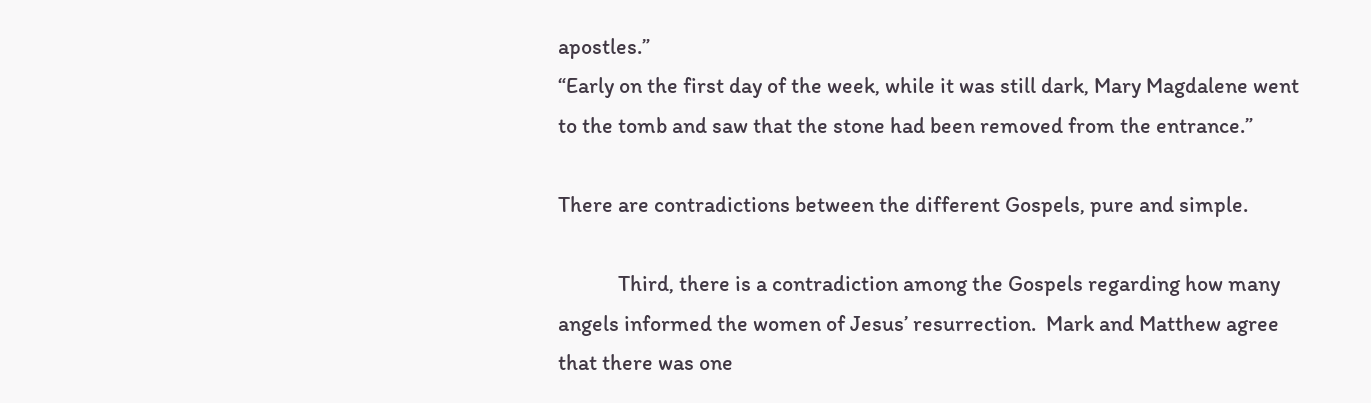apostles.”
“Early on the first day of the week, while it was still dark, Mary Magdalene went to the tomb and saw that the stone had been removed from the entrance.”

There are contradictions between the different Gospels, pure and simple.

            Third, there is a contradiction among the Gospels regarding how many angels informed the women of Jesus’ resurrection.  Mark and Matthew agree that there was one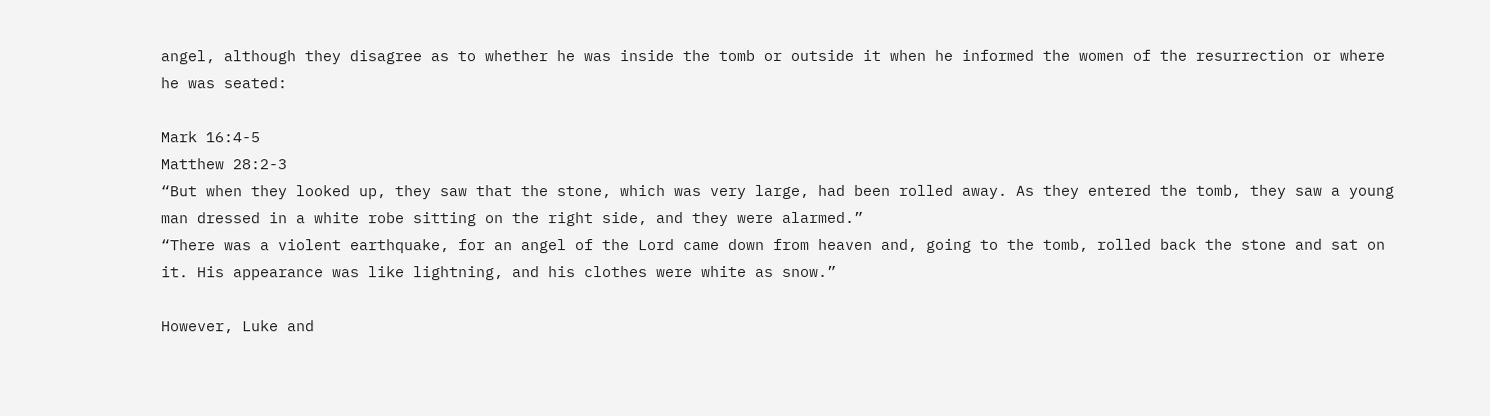angel, although they disagree as to whether he was inside the tomb or outside it when he informed the women of the resurrection or where he was seated:

Mark 16:4-5
Matthew 28:2-3
“But when they looked up, they saw that the stone, which was very large, had been rolled away. As they entered the tomb, they saw a young man dressed in a white robe sitting on the right side, and they were alarmed.”
“There was a violent earthquake, for an angel of the Lord came down from heaven and, going to the tomb, rolled back the stone and sat on it. His appearance was like lightning, and his clothes were white as snow.”

However, Luke and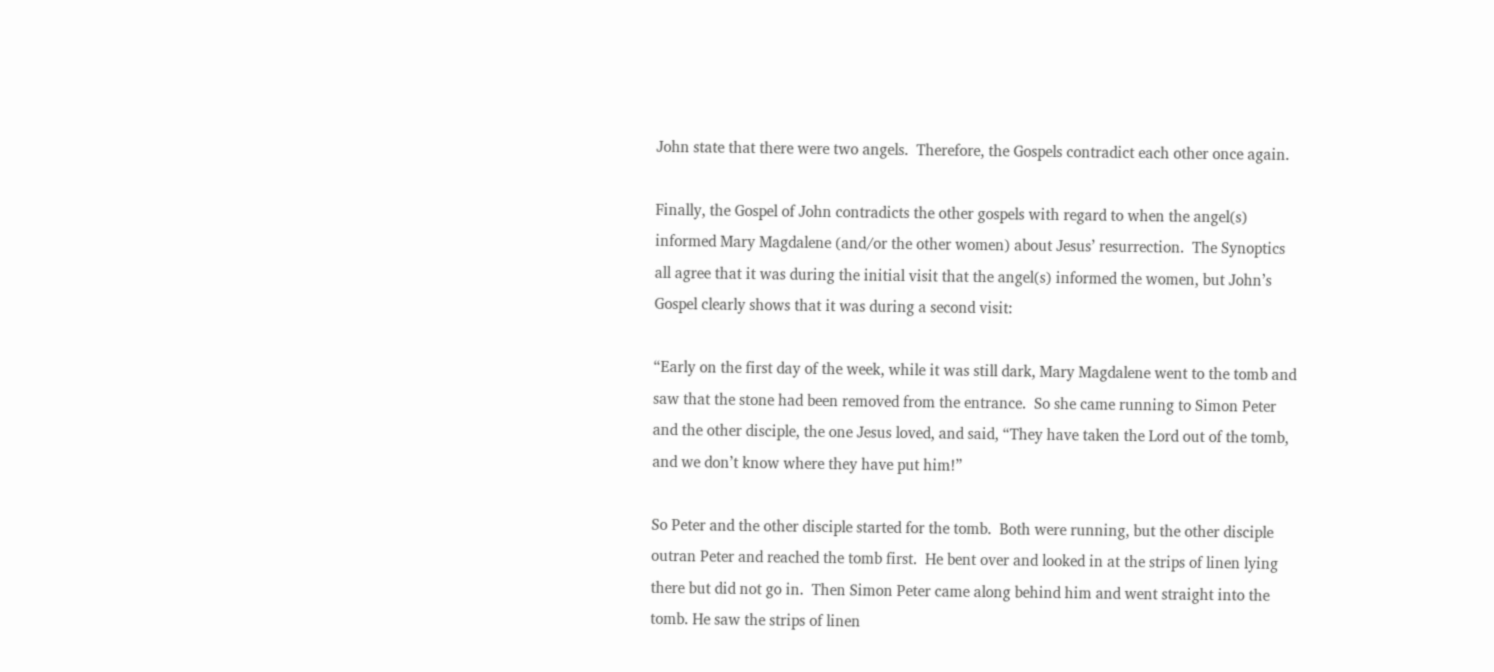John state that there were two angels.  Therefore, the Gospels contradict each other once again.

Finally, the Gospel of John contradicts the other gospels with regard to when the angel(s) informed Mary Magdalene (and/or the other women) about Jesus’ resurrection.  The Synoptics all agree that it was during the initial visit that the angel(s) informed the women, but John’s Gospel clearly shows that it was during a second visit:

“Early on the first day of the week, while it was still dark, Mary Magdalene went to the tomb and saw that the stone had been removed from the entrance.  So she came running to Simon Peter and the other disciple, the one Jesus loved, and said, “They have taken the Lord out of the tomb, and we don’t know where they have put him!”

So Peter and the other disciple started for the tomb.  Both were running, but the other disciple outran Peter and reached the tomb first.  He bent over and looked in at the strips of linen lying there but did not go in.  Then Simon Peter came along behind him and went straight into the tomb. He saw the strips of linen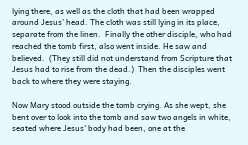lying there, as well as the cloth that had been wrapped around Jesus’ head. The cloth was still lying in its place, separate from the linen.  Finally the other disciple, who had reached the tomb first, also went inside. He saw and believed.  (They still did not understand from Scripture that Jesus had to rise from the dead.)  Then the disciples went back to where they were staying.

Now Mary stood outside the tomb crying. As she wept, she bent over to look into the tomb and saw two angels in white, seated where Jesus’ body had been, one at the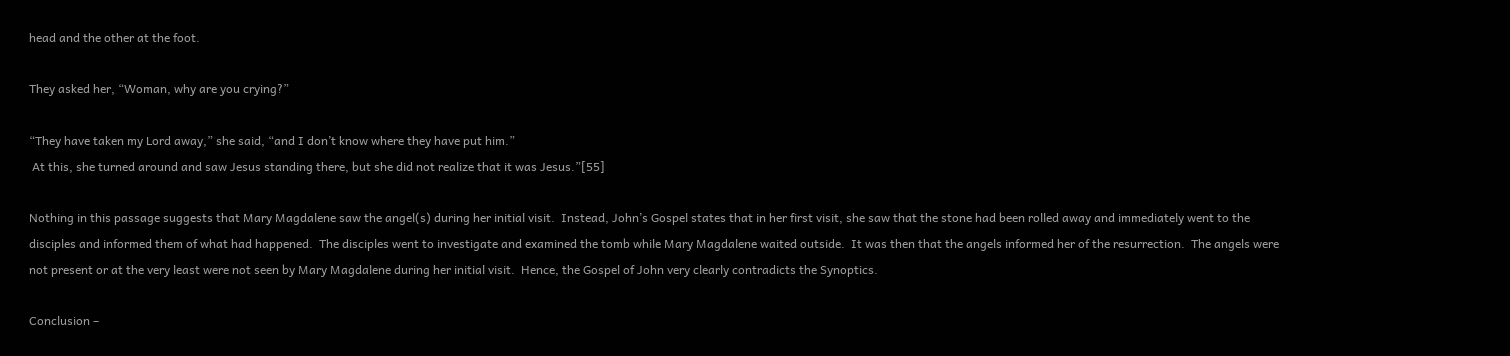head and the other at the foot.

They asked her, “Woman, why are you crying?”

“They have taken my Lord away,” she said, “and I don’t know where they have put him.”
 At this, she turned around and saw Jesus standing there, but she did not realize that it was Jesus.”[55]

Nothing in this passage suggests that Mary Magdalene saw the angel(s) during her initial visit.  Instead, John’s Gospel states that in her first visit, she saw that the stone had been rolled away and immediately went to the disciples and informed them of what had happened.  The disciples went to investigate and examined the tomb while Mary Magdalene waited outside.  It was then that the angels informed her of the resurrection.  The angels were not present or at the very least were not seen by Mary Magdalene during her initial visit.  Hence, the Gospel of John very clearly contradicts the Synoptics.

Conclusion –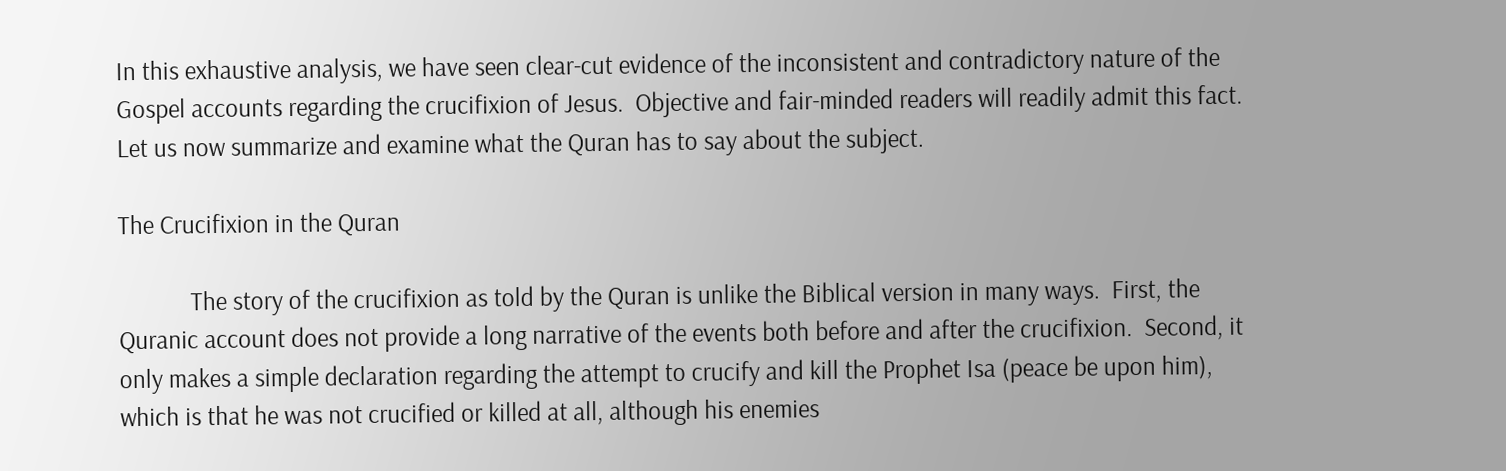In this exhaustive analysis, we have seen clear-cut evidence of the inconsistent and contradictory nature of the Gospel accounts regarding the crucifixion of Jesus.  Objective and fair-minded readers will readily admit this fact.  Let us now summarize and examine what the Quran has to say about the subject.

The Crucifixion in the Quran

            The story of the crucifixion as told by the Quran is unlike the Biblical version in many ways.  First, the Quranic account does not provide a long narrative of the events both before and after the crucifixion.  Second, it only makes a simple declaration regarding the attempt to crucify and kill the Prophet Isa (peace be upon him), which is that he was not crucified or killed at all, although his enemies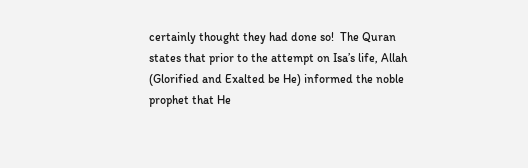certainly thought they had done so!  The Quran states that prior to the attempt on Isa’s life, Allah (Glorified and Exalted be He) informed the noble prophet that He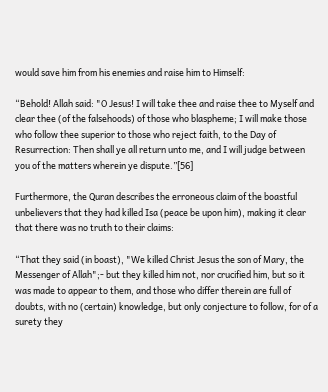would save him from his enemies and raise him to Himself:

“Behold! Allah said: "O Jesus! I will take thee and raise thee to Myself and clear thee (of the falsehoods) of those who blaspheme; I will make those who follow thee superior to those who reject faith, to the Day of Resurrection: Then shall ye all return unto me, and I will judge between you of the matters wherein ye dispute.”[56]

Furthermore, the Quran describes the erroneous claim of the boastful unbelievers that they had killed Isa (peace be upon him), making it clear that there was no truth to their claims:

“That they said (in boast), "We killed Christ Jesus the son of Mary, the Messenger of Allah";- but they killed him not, nor crucified him, but so it was made to appear to them, and those who differ therein are full of doubts, with no (certain) knowledge, but only conjecture to follow, for of a surety they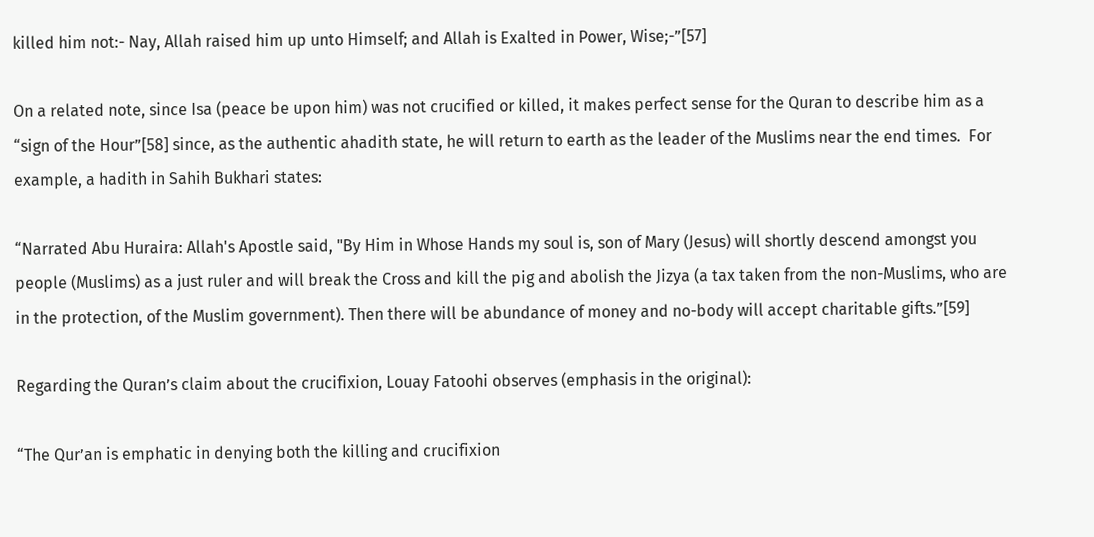killed him not:- Nay, Allah raised him up unto Himself; and Allah is Exalted in Power, Wise;-”[57]

On a related note, since Isa (peace be upon him) was not crucified or killed, it makes perfect sense for the Quran to describe him as a “sign of the Hour”[58] since, as the authentic ahadith state, he will return to earth as the leader of the Muslims near the end times.  For example, a hadith in Sahih Bukhari states:

“Narrated Abu Huraira: Allah's Apostle said, "By Him in Whose Hands my soul is, son of Mary (Jesus) will shortly descend amongst you people (Muslims) as a just ruler and will break the Cross and kill the pig and abolish the Jizya (a tax taken from the non-Muslims, who are in the protection, of the Muslim government). Then there will be abundance of money and no-body will accept charitable gifts.”[59]

Regarding the Quran’s claim about the crucifixion, Louay Fatoohi observes (emphasis in the original):

“The Qur’an is emphatic in denying both the killing and crucifixion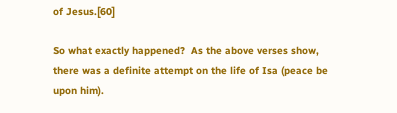of Jesus.[60]

So what exactly happened?  As the above verses show, there was a definite attempt on the life of Isa (peace be upon him).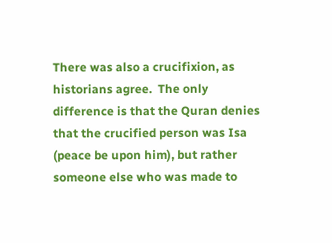There was also a crucifixion, as historians agree.  The only difference is that the Quran denies that the crucified person was Isa (peace be upon him), but rather someone else who was made to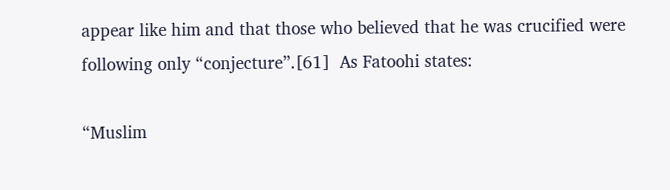appear like him and that those who believed that he was crucified were following only “conjecture”.[61]  As Fatoohi states:

“Muslim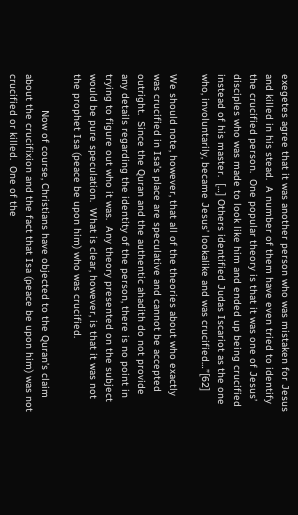exegetes agree that it was another person who was mistaken for Jesus and killed in his stead.  A number of them have even tried to identify the crucified person.  One popular theory is that it was one of Jesus’ disciples who was made to look like him and ended up being crucified instead of his master.  […] Others identified Judas Iscariot as the one who, involuntarily, became Jesus’ lookalike and was crucified…”[62]

We should note, however, that all of the theories about who exactly was crucified in Isa’s place are speculative and cannot be accepted outright.  Since the Quran and the authentic ahadith do not provide any details regarding the identity of the person, there is no point in trying to figure out who it was.  Any theory presented on the subject would be pure speculation.  What is clear, however, is that it was not the prophet Isa (peace be upon him) who was crucified.

            Now of course, Christians have objected to the Quran’s claim about the crucifixion and the fact that Isa (peace be upon him) was not crucified or killed.  One of the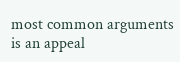most common arguments is an appeal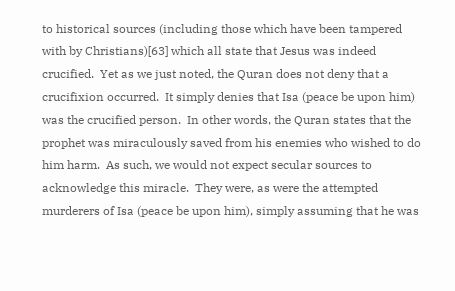to historical sources (including those which have been tampered with by Christians)[63] which all state that Jesus was indeed crucified.  Yet as we just noted, the Quran does not deny that a crucifixion occurred.  It simply denies that Isa (peace be upon him) was the crucified person.  In other words, the Quran states that the prophet was miraculously saved from his enemies who wished to do him harm.  As such, we would not expect secular sources to acknowledge this miracle.  They were, as were the attempted murderers of Isa (peace be upon him), simply assuming that he was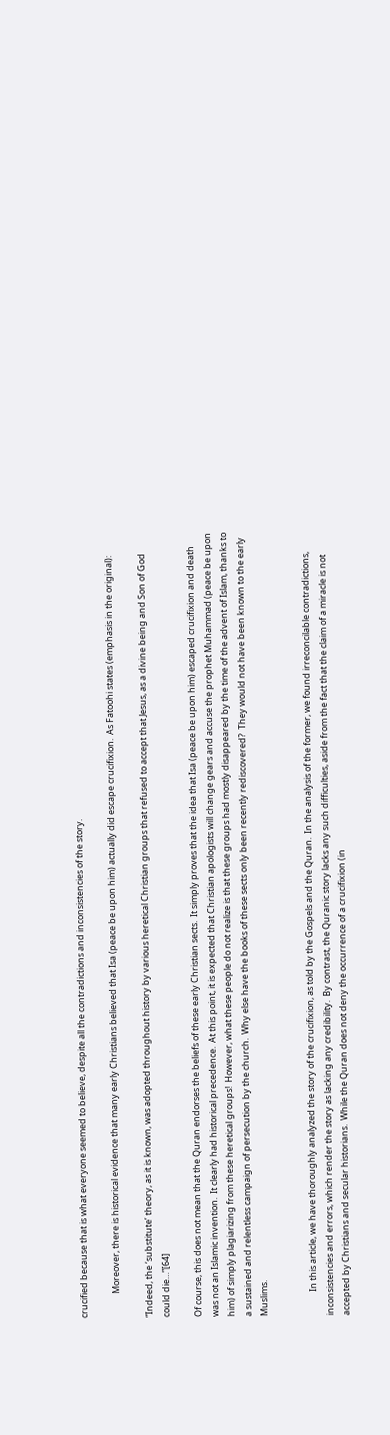crucified because that is what everyone seemed to believe, despite all the contradictions and inconsistencies of the story.

            Moreover, there is historical evidence that many early Christians believed that Isa (peace be upon him) actually did escape crucifixion.  As Fatoohi states (emphasis in the original):

“Indeed, the ‘substitute’ theory, as it is known, was adopted throughout history by various heretical Christian groups that refused to accept that Jesus, as a divine being and Son of God could die…”[64]

Of course, this does not mean that the Quran endorses the beliefs of these early Christian sects.  It simply proves that the idea that Isa (peace be upon him) escaped crucifixion and death was not an Islamic invention.  It clearly had historical precedence.  At this point, it is expected that Christian apologists will change gears and accuse the prophet Muhammad (peace be upon him) of simply plagiarizing from these heretical groups!  However, what these people do not realize is that these groups had mostly disappeared by the time of the advent of Islam, thanks to a sustained and relentless campaign of persecution by the church.  Why else have the books of these sects only been recently rediscovered?  They would not have been known to the early Muslims.


            In this article, we have thoroughly analyzed the story of the crucifixion, as told by the Gospels and the Quran.  In the analysis of the former, we found irreconcilable contradictions, inconsistencies and errors, which render the story as lacking any credibility.  By contrast, the Quranic story lacks any such difficulties, aside from the fact that the claim of a miracle is not accepted by Christians and secular historians.  While the Quran does not deny the occurrence of a crucifixion (in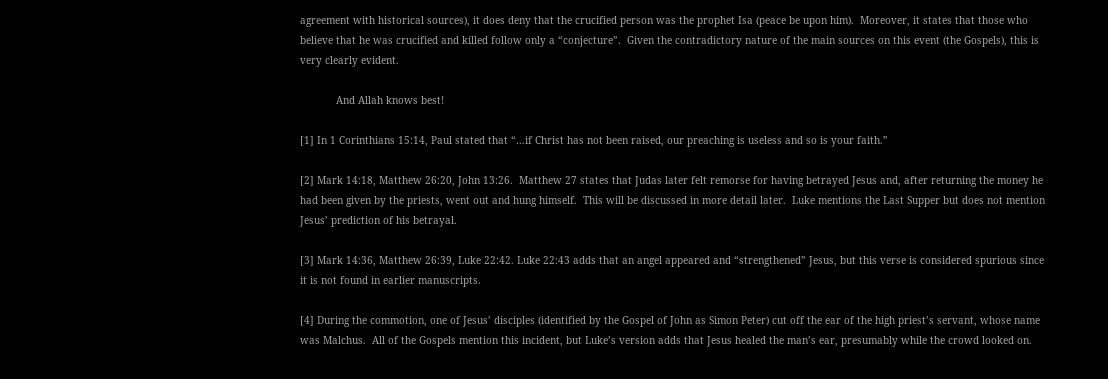agreement with historical sources), it does deny that the crucified person was the prophet Isa (peace be upon him).  Moreover, it states that those who believe that he was crucified and killed follow only a “conjecture”.  Given the contradictory nature of the main sources on this event (the Gospels), this is very clearly evident.

            And Allah knows best!

[1] In 1 Corinthians 15:14, Paul stated that “…if Christ has not been raised, our preaching is useless and so is your faith.”

[2] Mark 14:18, Matthew 26:20, John 13:26.  Matthew 27 states that Judas later felt remorse for having betrayed Jesus and, after returning the money he had been given by the priests, went out and hung himself.  This will be discussed in more detail later.  Luke mentions the Last Supper but does not mention Jesus’ prediction of his betrayal.

[3] Mark 14:36, Matthew 26:39, Luke 22:42. Luke 22:43 adds that an angel appeared and “strengthened” Jesus, but this verse is considered spurious since it is not found in earlier manuscripts.

[4] During the commotion, one of Jesus’ disciples (identified by the Gospel of John as Simon Peter) cut off the ear of the high priest’s servant, whose name was Malchus.  All of the Gospels mention this incident, but Luke’s version adds that Jesus healed the man’s ear, presumably while the crowd looked on.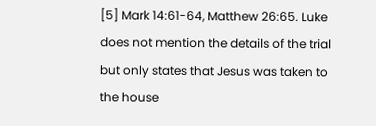[5] Mark 14:61-64, Matthew 26:65. Luke does not mention the details of the trial but only states that Jesus was taken to the house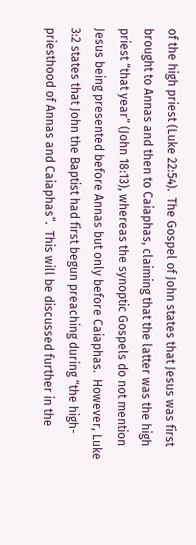of the high priest (Luke 22:54).  The Gospel of John states that Jesus was first brought to Annas and then to Caiaphas, claiming that the latter was the high priest “that year” (John 18:13), whereas the synoptic Gospels do not mention Jesus being presented before Annas but only before Caiaphas.  However, Luke 3:2 states that John the Baptist had first begun preaching during “the high-priesthood of Annas and Caiaphas”.  This will be discussed further in the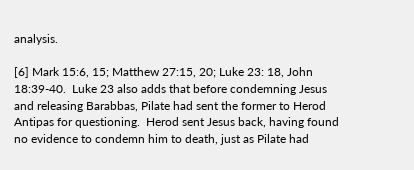analysis.

[6] Mark 15:6, 15; Matthew 27:15, 20; Luke 23: 18, John 18:39-40.  Luke 23 also adds that before condemning Jesus and releasing Barabbas, Pilate had sent the former to Herod Antipas for questioning.  Herod sent Jesus back, having found no evidence to condemn him to death, just as Pilate had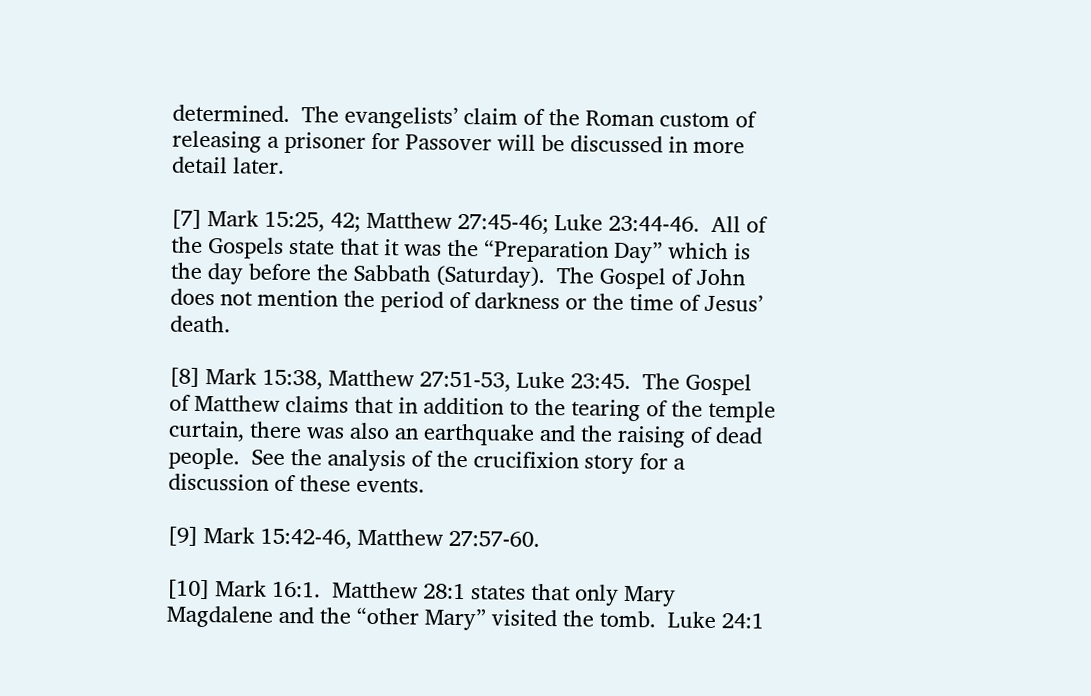determined.  The evangelists’ claim of the Roman custom of releasing a prisoner for Passover will be discussed in more detail later.

[7] Mark 15:25, 42; Matthew 27:45-46; Luke 23:44-46.  All of the Gospels state that it was the “Preparation Day” which is the day before the Sabbath (Saturday).  The Gospel of John does not mention the period of darkness or the time of Jesus’ death.

[8] Mark 15:38, Matthew 27:51-53, Luke 23:45.  The Gospel of Matthew claims that in addition to the tearing of the temple curtain, there was also an earthquake and the raising of dead people.  See the analysis of the crucifixion story for a discussion of these events.

[9] Mark 15:42-46, Matthew 27:57-60.

[10] Mark 16:1.  Matthew 28:1 states that only Mary Magdalene and the “other Mary” visited the tomb.  Luke 24:1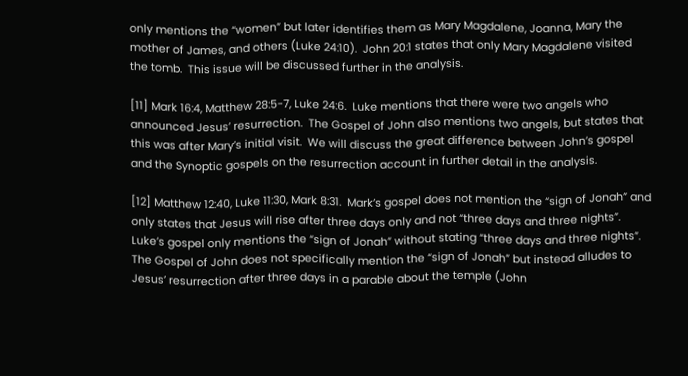only mentions the “women” but later identifies them as Mary Magdalene, Joanna, Mary the mother of James, and others (Luke 24:10).  John 20:1 states that only Mary Magdalene visited the tomb.  This issue will be discussed further in the analysis.

[11] Mark 16:4, Matthew 28:5-7, Luke 24:6.  Luke mentions that there were two angels who announced Jesus’ resurrection.  The Gospel of John also mentions two angels, but states that this was after Mary’s initial visit.  We will discuss the great difference between John’s gospel and the Synoptic gospels on the resurrection account in further detail in the analysis.

[12] Matthew 12:40, Luke 11:30, Mark 8:31.  Mark’s gospel does not mention the “sign of Jonah” and only states that Jesus will rise after three days only and not “three days and three nights”.  Luke’s gospel only mentions the “sign of Jonah” without stating “three days and three nights”.  The Gospel of John does not specifically mention the “sign of Jonah” but instead alludes to Jesus’ resurrection after three days in a parable about the temple (John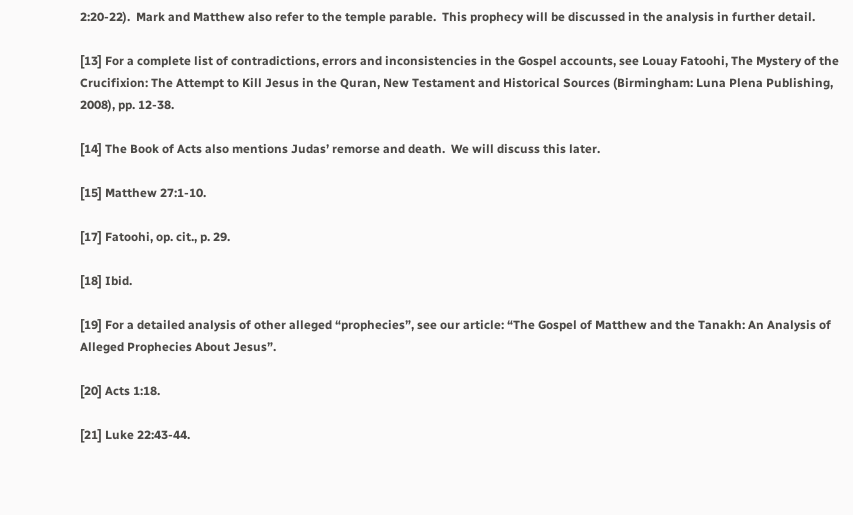2:20-22).  Mark and Matthew also refer to the temple parable.  This prophecy will be discussed in the analysis in further detail.

[13] For a complete list of contradictions, errors and inconsistencies in the Gospel accounts, see Louay Fatoohi, The Mystery of the Crucifixion: The Attempt to Kill Jesus in the Quran, New Testament and Historical Sources (Birmingham: Luna Plena Publishing, 2008), pp. 12-38.

[14] The Book of Acts also mentions Judas’ remorse and death.  We will discuss this later.

[15] Matthew 27:1-10.

[17] Fatoohi, op. cit., p. 29.

[18] Ibid.

[19] For a detailed analysis of other alleged “prophecies”, see our article: “The Gospel of Matthew and the Tanakh: An Analysis of Alleged Prophecies About Jesus”.

[20] Acts 1:18.

[21] Luke 22:43-44.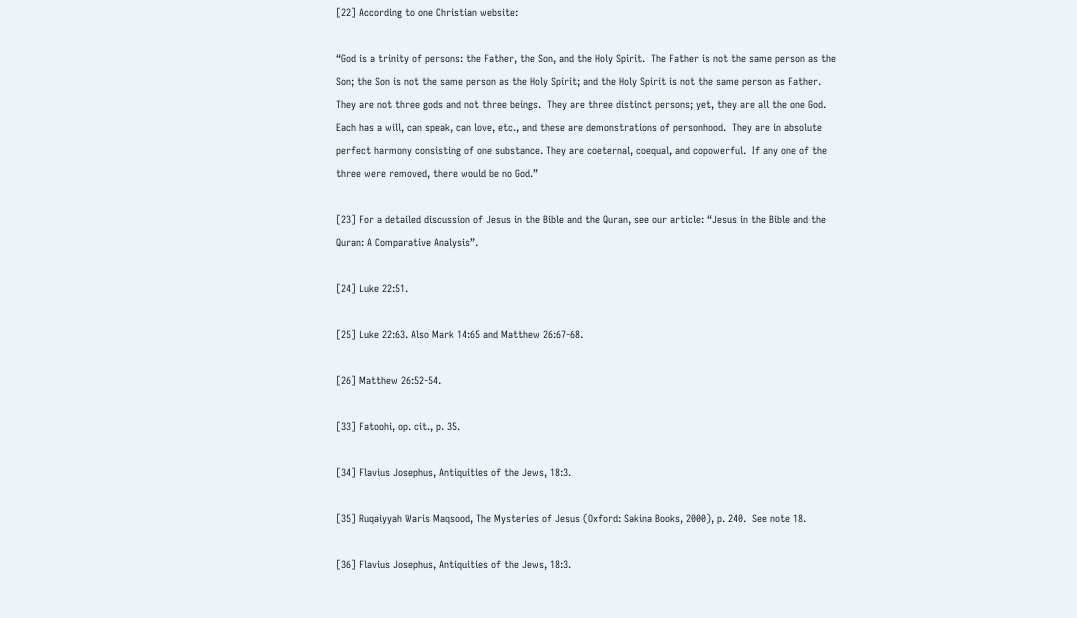[22] According to one Christian website:

“God is a trinity of persons: the Father, the Son, and the Holy Spirit.  The Father is not the same person as the Son; the Son is not the same person as the Holy Spirit; and the Holy Spirit is not the same person as Father.  They are not three gods and not three beings.  They are three distinct persons; yet, they are all the one God.  Each has a will, can speak, can love, etc., and these are demonstrations of personhood.  They are in absolute perfect harmony consisting of one substance. They are coeternal, coequal, and copowerful.  If any one of the three were removed, there would be no God.”

[23] For a detailed discussion of Jesus in the Bible and the Quran, see our article: “Jesus in the Bible and the Quran: A Comparative Analysis”.

[24] Luke 22:51.

[25] Luke 22:63. Also Mark 14:65 and Matthew 26:67-68.

[26] Matthew 26:52-54.

[33] Fatoohi, op. cit., p. 35.

[34] Flavius Josephus, Antiquities of the Jews, 18:3.

[35] Ruqaiyyah Waris Maqsood, The Mysteries of Jesus (Oxford: Sakina Books, 2000), p. 240.  See note 18.

[36] Flavius Josephus, Antiquities of the Jews, 18:3.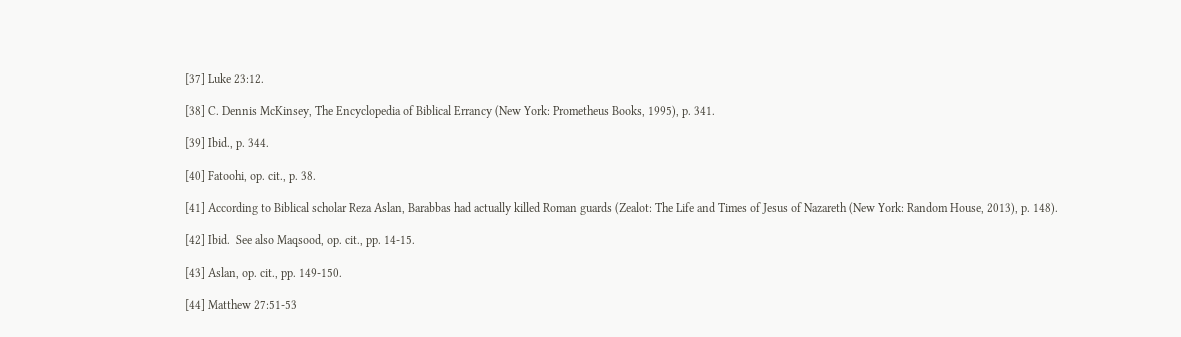[37] Luke 23:12.

[38] C. Dennis McKinsey, The Encyclopedia of Biblical Errancy (New York: Prometheus Books, 1995), p. 341.

[39] Ibid., p. 344.

[40] Fatoohi, op. cit., p. 38.

[41] According to Biblical scholar Reza Aslan, Barabbas had actually killed Roman guards (Zealot: The Life and Times of Jesus of Nazareth (New York: Random House, 2013), p. 148).

[42] Ibid.  See also Maqsood, op. cit., pp. 14-15.

[43] Aslan, op. cit., pp. 149-150.

[44] Matthew 27:51-53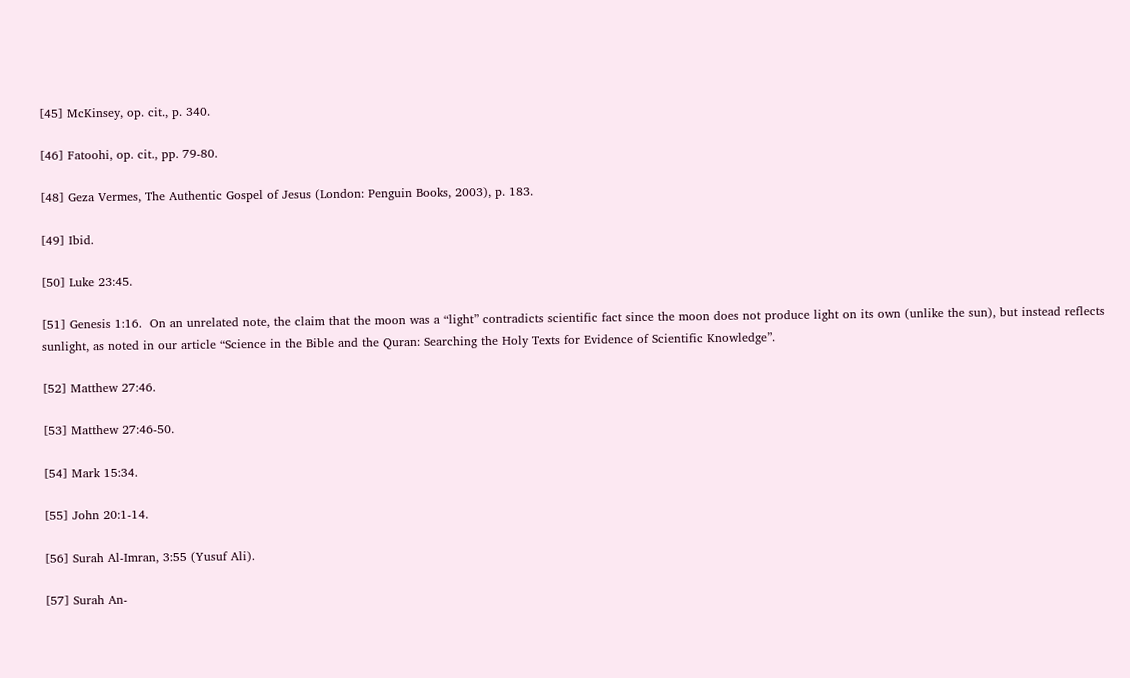[45] McKinsey, op. cit., p. 340.

[46] Fatoohi, op. cit., pp. 79-80.

[48] Geza Vermes, The Authentic Gospel of Jesus (London: Penguin Books, 2003), p. 183.

[49] Ibid.

[50] Luke 23:45.

[51] Genesis 1:16.  On an unrelated note, the claim that the moon was a “light” contradicts scientific fact since the moon does not produce light on its own (unlike the sun), but instead reflects sunlight, as noted in our article “Science in the Bible and the Quran: Searching the Holy Texts for Evidence of Scientific Knowledge”.

[52] Matthew 27:46.

[53] Matthew 27:46-50.

[54] Mark 15:34.

[55] John 20:1-14.

[56] Surah Al-Imran, 3:55 (Yusuf Ali).

[57] Surah An-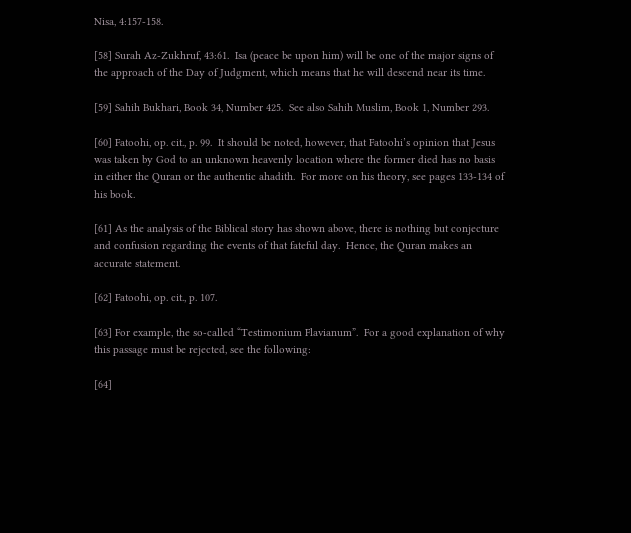Nisa, 4:157-158.

[58] Surah Az-Zukhruf, 43:61.  Isa (peace be upon him) will be one of the major signs of the approach of the Day of Judgment, which means that he will descend near its time.

[59] Sahih Bukhari, Book 34, Number 425.  See also Sahih Muslim, Book 1, Number 293.

[60] Fatoohi, op. cit., p. 99.  It should be noted, however, that Fatoohi’s opinion that Jesus was taken by God to an unknown heavenly location where the former died has no basis in either the Quran or the authentic ahadith.  For more on his theory, see pages 133-134 of his book.

[61] As the analysis of the Biblical story has shown above, there is nothing but conjecture and confusion regarding the events of that fateful day.  Hence, the Quran makes an accurate statement.

[62] Fatoohi, op. cit., p. 107.

[63] For example, the so-called “Testimonium Flavianum”.  For a good explanation of why this passage must be rejected, see the following:

[64]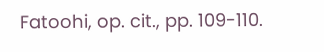Fatoohi, op. cit., pp. 109-110.